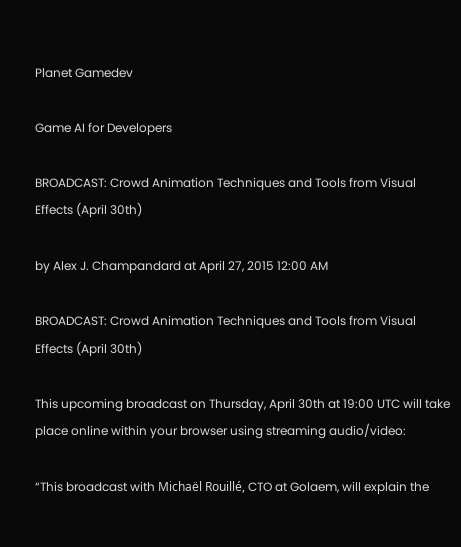Planet Gamedev

Game AI for Developers

BROADCAST: Crowd Animation Techniques and Tools from Visual Effects (April 30th)

by Alex J. Champandard at April 27, 2015 12:00 AM

BROADCAST: Crowd Animation Techniques and Tools from Visual Effects (April 30th)

This upcoming broadcast on Thursday, April 30th at 19:00 UTC will take place online within your browser using streaming audio/video:

“This broadcast with Michaël Rouillé, CTO at Golaem, will explain the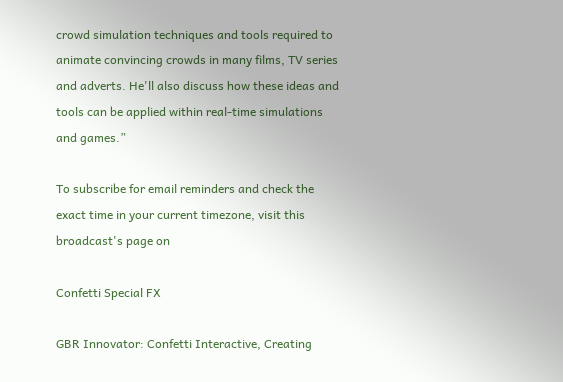crowd simulation techniques and tools required to animate convincing crowds in many films, TV series and adverts. He'll also discuss how these ideas and tools can be applied within real-time simulations and games.”

To subscribe for email reminders and check the exact time in your current timezone, visit this broadcast's page on

Confetti Special FX

GBR Innovator: Confetti Interactive, Creating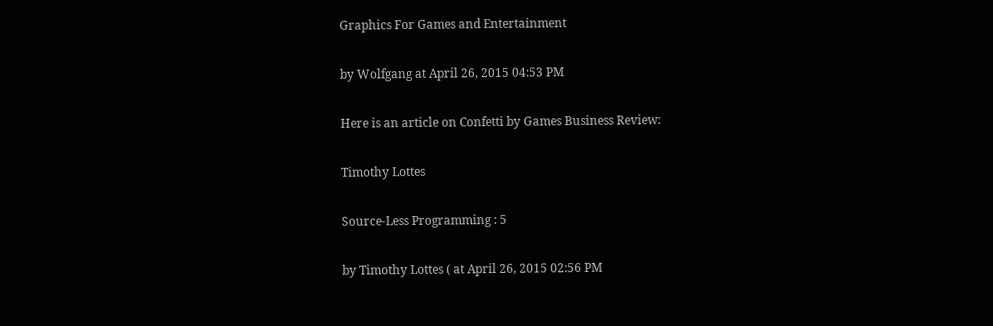Graphics For Games and Entertainment

by Wolfgang at April 26, 2015 04:53 PM

Here is an article on Confetti by Games Business Review:

Timothy Lottes

Source-Less Programming : 5

by Timothy Lottes ( at April 26, 2015 02:56 PM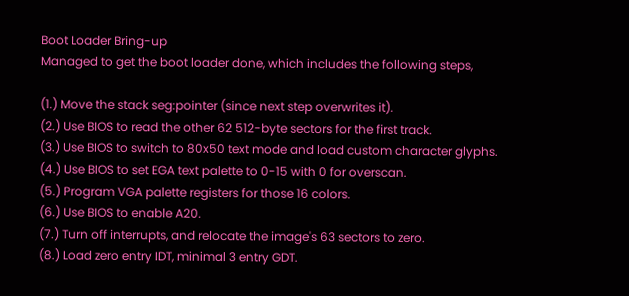Boot Loader Bring-up
Managed to get the boot loader done, which includes the following steps,

(1.) Move the stack seg:pointer (since next step overwrites it).
(2.) Use BIOS to read the other 62 512-byte sectors for the first track.
(3.) Use BIOS to switch to 80x50 text mode and load custom character glyphs.
(4.) Use BIOS to set EGA text palette to 0-15 with 0 for overscan.
(5.) Program VGA palette registers for those 16 colors.
(6.) Use BIOS to enable A20.
(7.) Turn off interrupts, and relocate the image's 63 sectors to zero.
(8.) Load zero entry IDT, minimal 3 entry GDT.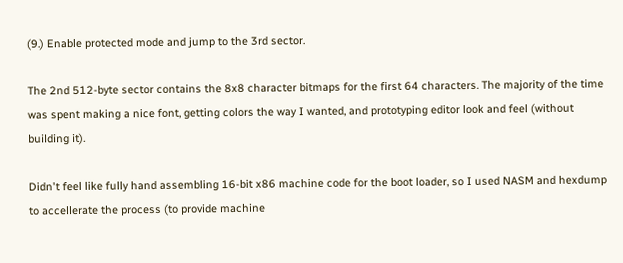(9.) Enable protected mode and jump to the 3rd sector.

The 2nd 512-byte sector contains the 8x8 character bitmaps for the first 64 characters. The majority of the time was spent making a nice font, getting colors the way I wanted, and prototyping editor look and feel (without building it).

Didn't feel like fully hand assembling 16-bit x86 machine code for the boot loader, so I used NASM and hexdump to accellerate the process (to provide machine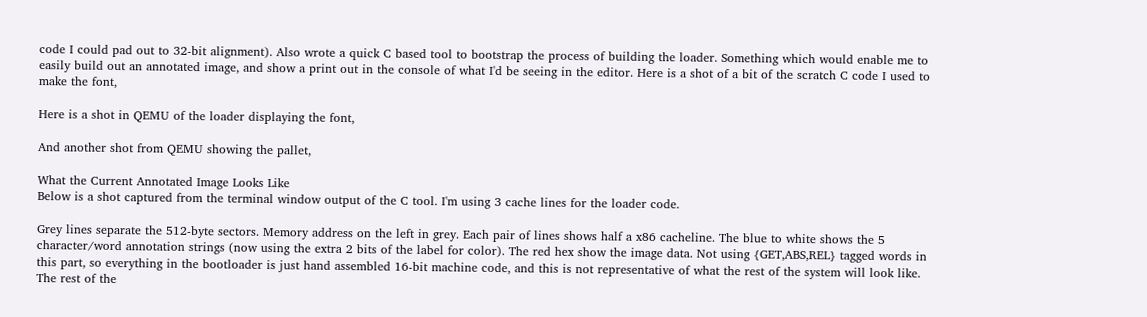code I could pad out to 32-bit alignment). Also wrote a quick C based tool to bootstrap the process of building the loader. Something which would enable me to easily build out an annotated image, and show a print out in the console of what I'd be seeing in the editor. Here is a shot of a bit of the scratch C code I used to make the font,

Here is a shot in QEMU of the loader displaying the font,

And another shot from QEMU showing the pallet,

What the Current Annotated Image Looks Like
Below is a shot captured from the terminal window output of the C tool. I'm using 3 cache lines for the loader code.

Grey lines separate the 512-byte sectors. Memory address on the left in grey. Each pair of lines shows half a x86 cacheline. The blue to white shows the 5 character/word annotation strings (now using the extra 2 bits of the label for color). The red hex show the image data. Not using {GET,ABS,REL} tagged words in this part, so everything in the bootloader is just hand assembled 16-bit machine code, and this is not representative of what the rest of the system will look like. The rest of the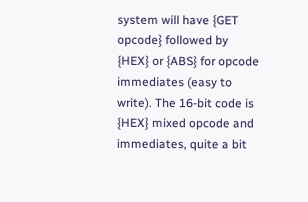system will have {GET opcode} followed by {HEX} or {ABS} for opcode immediates (easy to write). The 16-bit code is {HEX} mixed opcode and immediates, quite a bit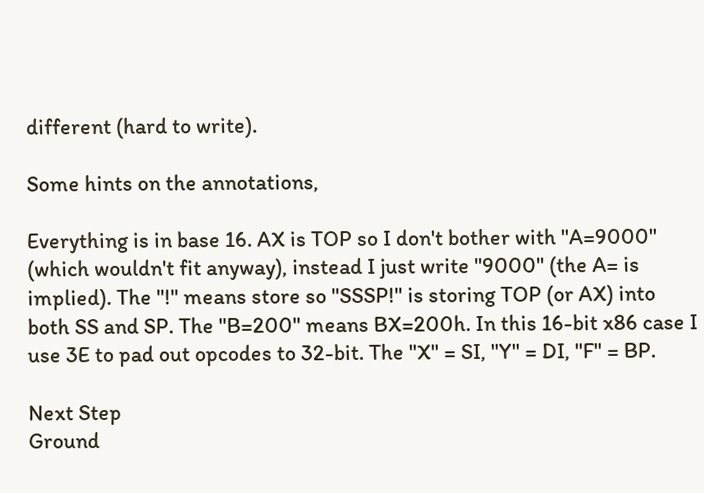different (hard to write).

Some hints on the annotations,

Everything is in base 16. AX is TOP so I don't bother with "A=9000" (which wouldn't fit anyway), instead I just write "9000" (the A= is implied). The "!" means store so "SSSP!" is storing TOP (or AX) into both SS and SP. The "B=200" means BX=200h. In this 16-bit x86 case I use 3E to pad out opcodes to 32-bit. The "X" = SI, "Y" = DI, "F" = BP.

Next Step
Ground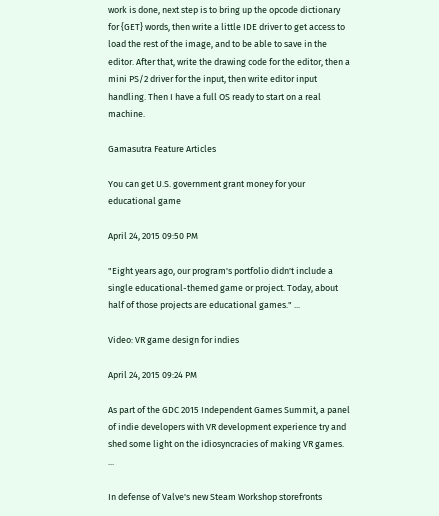work is done, next step is to bring up the opcode dictionary for {GET} words, then write a little IDE driver to get access to load the rest of the image, and to be able to save in the editor. After that, write the drawing code for the editor, then a mini PS/2 driver for the input, then write editor input handling. Then I have a full OS ready to start on a real machine.

Gamasutra Feature Articles

You can get U.S. government grant money for your educational game

April 24, 2015 09:50 PM

"Eight years ago, our program's portfolio didn't include a single educational-themed game or project. Today, about half of those projects are educational games." ...

Video: VR game design for indies

April 24, 2015 09:24 PM

As part of the GDC 2015 Independent Games Summit, a panel of indie developers with VR development experience try and shed some light on the idiosyncracies of making VR games. ...

In defense of Valve's new Steam Workshop storefronts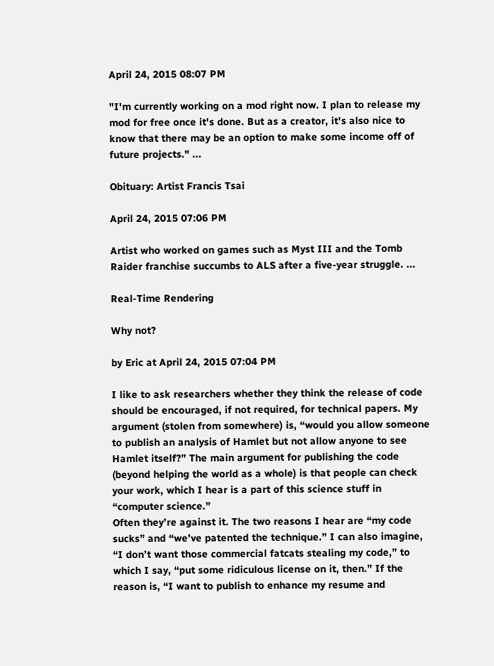April 24, 2015 08:07 PM

"I'm currently working on a mod right now. I plan to release my mod for free once it's done. But as a creator, it's also nice to know that there may be an option to make some income off of future projects." ...

Obituary: Artist Francis Tsai

April 24, 2015 07:06 PM

Artist who worked on games such as Myst III and the Tomb Raider franchise succumbs to ALS after a five-year struggle. ...

Real-Time Rendering

Why not?

by Eric at April 24, 2015 07:04 PM

I like to ask researchers whether they think the release of code should be encouraged, if not required, for technical papers. My argument (stolen from somewhere) is, “would you allow someone to publish an analysis of Hamlet but not allow anyone to see Hamlet itself?” The main argument for publishing the code (beyond helping the world as a whole) is that people can check your work, which I hear is a part of this science stuff in “computer science.”
Often they’re against it. The two reasons I hear are “my code sucks” and “we’ve patented the technique.” I can also imagine, “I don’t want those commercial fatcats stealing my code,” to which I say, “put some ridiculous license on it, then.” If the reason is, “I want to publish to enhance my resume and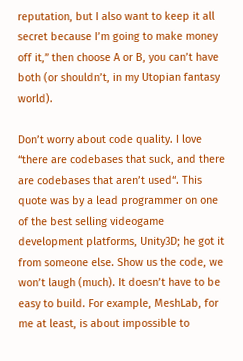reputation, but I also want to keep it all secret because I’m going to make money off it,” then choose A or B, you can’t have both (or shouldn’t, in my Utopian fantasy world).

Don’t worry about code quality. I love “there are codebases that suck, and there are codebases that aren’t used“. This quote was by a lead programmer on one of the best selling videogame development platforms, Unity3D; he got it from someone else. Show us the code, we won’t laugh (much). It doesn’t have to be easy to build. For example, MeshLab, for me at least, is about impossible to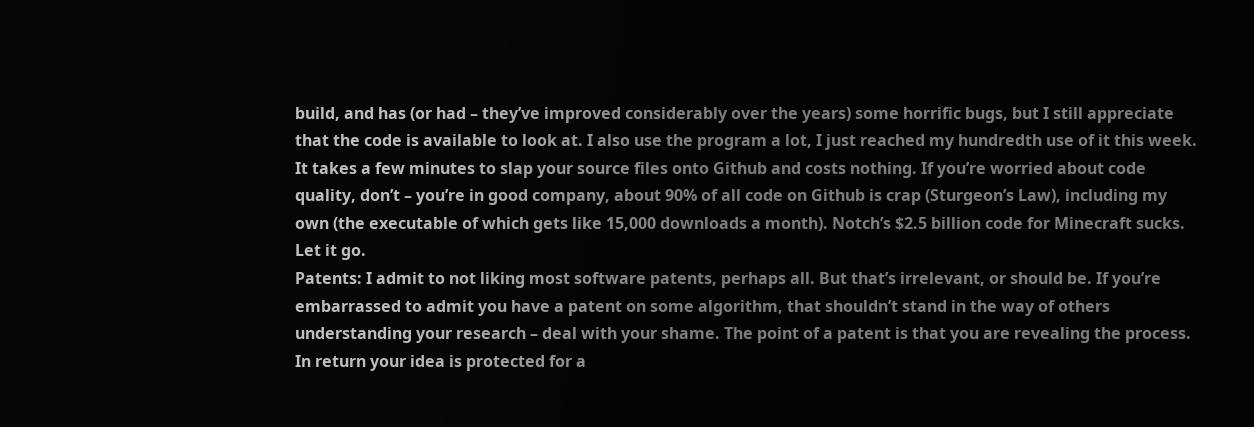build, and has (or had – they’ve improved considerably over the years) some horrific bugs, but I still appreciate that the code is available to look at. I also use the program a lot, I just reached my hundredth use of it this week.
It takes a few minutes to slap your source files onto Github and costs nothing. If you’re worried about code quality, don’t – you’re in good company, about 90% of all code on Github is crap (Sturgeon’s Law), including my own (the executable of which gets like 15,000 downloads a month). Notch’s $2.5 billion code for Minecraft sucks. Let it go.
Patents: I admit to not liking most software patents, perhaps all. But that’s irrelevant, or should be. If you’re embarrassed to admit you have a patent on some algorithm, that shouldn’t stand in the way of others understanding your research – deal with your shame. The point of a patent is that you are revealing the process. In return your idea is protected for a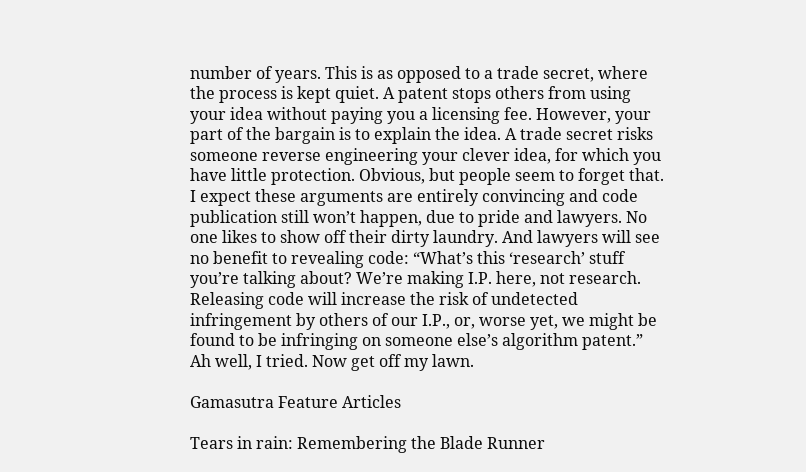number of years. This is as opposed to a trade secret, where the process is kept quiet. A patent stops others from using your idea without paying you a licensing fee. However, your part of the bargain is to explain the idea. A trade secret risks someone reverse engineering your clever idea, for which you have little protection. Obvious, but people seem to forget that.
I expect these arguments are entirely convincing and code publication still won’t happen, due to pride and lawyers. No one likes to show off their dirty laundry. And lawyers will see no benefit to revealing code: “What’s this ‘research’ stuff you’re talking about? We’re making I.P. here, not research. Releasing code will increase the risk of undetected infringement by others of our I.P., or, worse yet, we might be found to be infringing on someone else’s algorithm patent.”
Ah well, I tried. Now get off my lawn.

Gamasutra Feature Articles

Tears in rain: Remembering the Blade Runner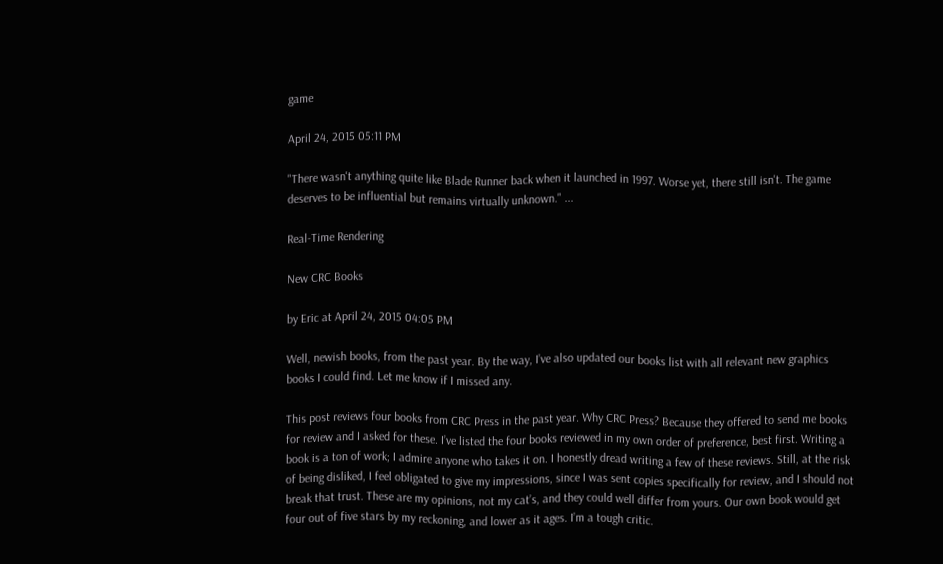game

April 24, 2015 05:11 PM

"There wasn't anything quite like Blade Runner back when it launched in 1997. Worse yet, there still isn't. The game deserves to be influential but remains virtually unknown." ...

Real-Time Rendering

New CRC Books

by Eric at April 24, 2015 04:05 PM

Well, newish books, from the past year. By the way, I’ve also updated our books list with all relevant new graphics books I could find. Let me know if I missed any.

This post reviews four books from CRC Press in the past year. Why CRC Press? Because they offered to send me books for review and I asked for these. I’ve listed the four books reviewed in my own order of preference, best first. Writing a book is a ton of work; I admire anyone who takes it on. I honestly dread writing a few of these reviews. Still, at the risk of being disliked, I feel obligated to give my impressions, since I was sent copies specifically for review, and I should not break that trust. These are my opinions, not my cat’s, and they could well differ from yours. Our own book would get four out of five stars by my reckoning, and lower as it ages. I’m a tough critic.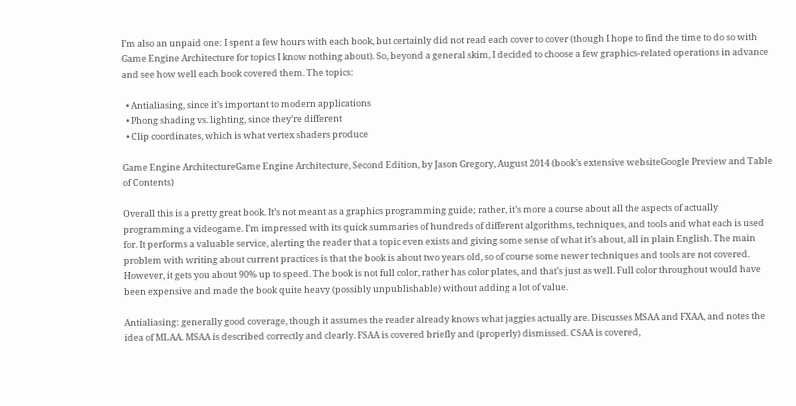I’m also an unpaid one: I spent a few hours with each book, but certainly did not read each cover to cover (though I hope to find the time to do so with Game Engine Architecture for topics I know nothing about). So, beyond a general skim, I decided to choose a few graphics-related operations in advance and see how well each book covered them. The topics:

  • Antialiasing, since it’s important to modern applications
  • Phong shading vs. lighting, since they’re different
  • Clip coordinates, which is what vertex shaders produce

Game Engine ArchitectureGame Engine Architecture, Second Edition, by Jason Gregory, August 2014 (book’s extensive websiteGoogle Preview and Table of Contents)

Overall this is a pretty great book. It’s not meant as a graphics programming guide; rather, it’s more a course about all the aspects of actually programming a videogame. I’m impressed with its quick summaries of hundreds of different algorithms, techniques, and tools and what each is used for. It performs a valuable service, alerting the reader that a topic even exists and giving some sense of what it’s about, all in plain English. The main problem with writing about current practices is that the book is about two years old, so of course some newer techniques and tools are not covered. However, it gets you about 90% up to speed. The book is not full color, rather has color plates, and that’s just as well. Full color throughout would have been expensive and made the book quite heavy (possibly unpublishable) without adding a lot of value.

Antialiasing: generally good coverage, though it assumes the reader already knows what jaggies actually are. Discusses MSAA and FXAA, and notes the idea of MLAA. MSAA is described correctly and clearly. FSAA is covered briefly and (properly) dismissed. CSAA is covered,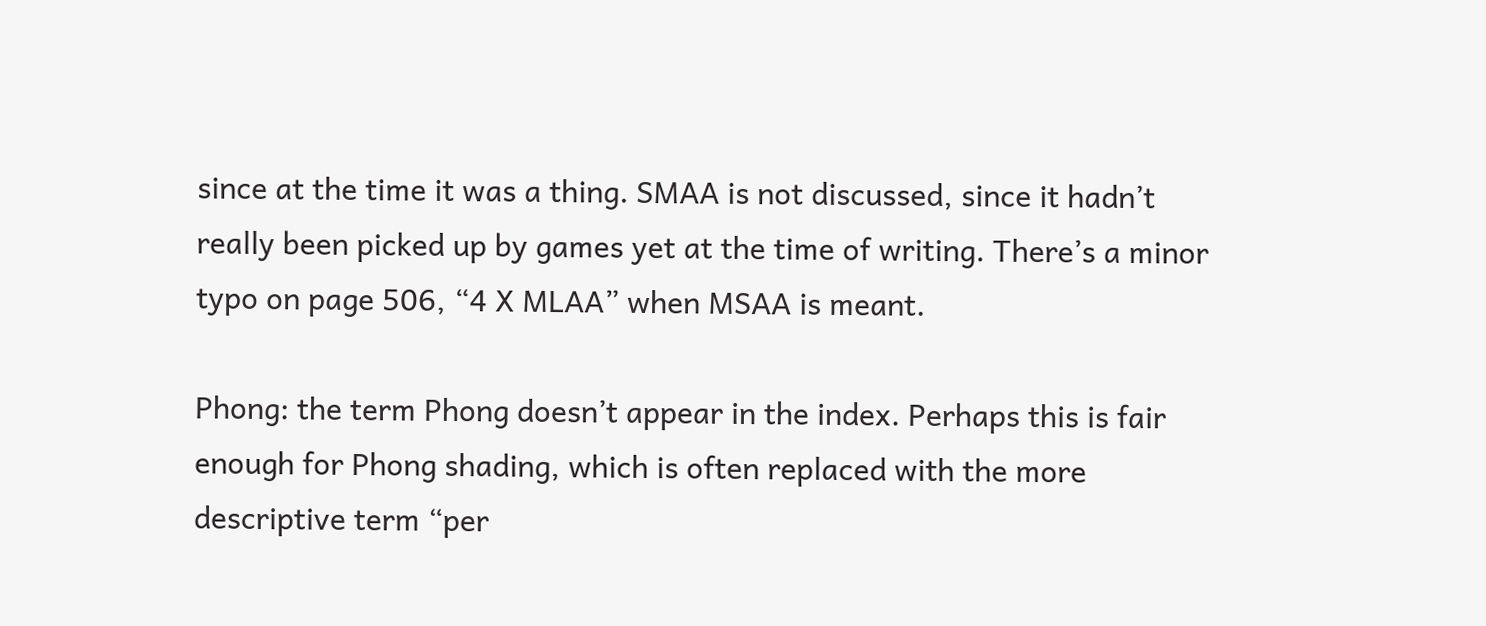since at the time it was a thing. SMAA is not discussed, since it hadn’t really been picked up by games yet at the time of writing. There’s a minor typo on page 506, “4 X MLAA” when MSAA is meant.

Phong: the term Phong doesn’t appear in the index. Perhaps this is fair enough for Phong shading, which is often replaced with the more descriptive term “per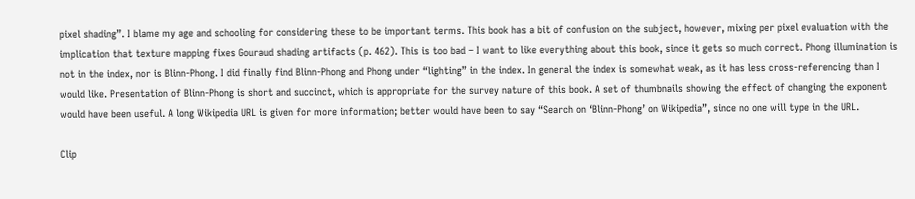pixel shading”. I blame my age and schooling for considering these to be important terms. This book has a bit of confusion on the subject, however, mixing per pixel evaluation with the implication that texture mapping fixes Gouraud shading artifacts (p. 462). This is too bad – I want to like everything about this book, since it gets so much correct. Phong illumination is not in the index, nor is Blinn-Phong. I did finally find Blinn-Phong and Phong under “lighting” in the index. In general the index is somewhat weak, as it has less cross-referencing than I would like. Presentation of Blinn-Phong is short and succinct, which is appropriate for the survey nature of this book. A set of thumbnails showing the effect of changing the exponent would have been useful. A long Wikipedia URL is given for more information; better would have been to say “Search on ‘Blinn-Phong’ on Wikipedia”, since no one will type in the URL.

Clip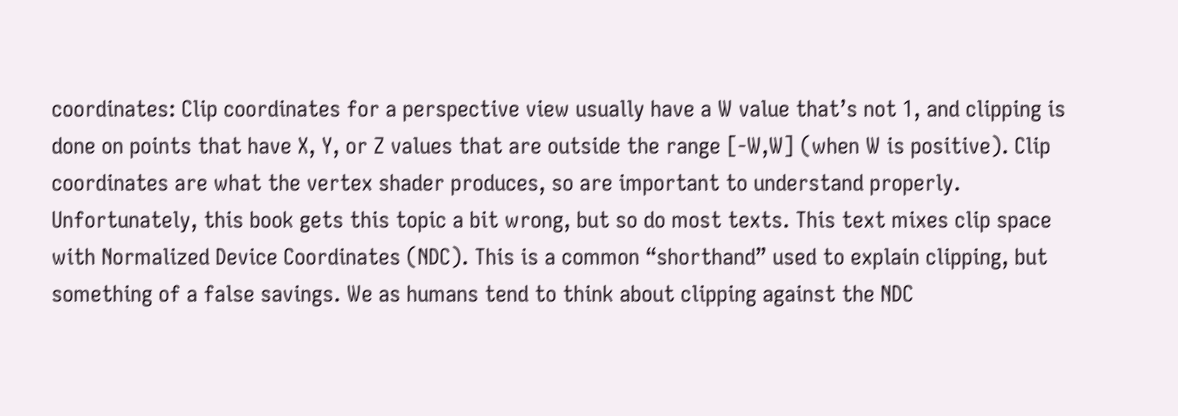coordinates: Clip coordinates for a perspective view usually have a W value that’s not 1, and clipping is done on points that have X, Y, or Z values that are outside the range [-W,W] (when W is positive). Clip coordinates are what the vertex shader produces, so are important to understand properly. Unfortunately, this book gets this topic a bit wrong, but so do most texts. This text mixes clip space with Normalized Device Coordinates (NDC). This is a common “shorthand” used to explain clipping, but something of a false savings. We as humans tend to think about clipping against the NDC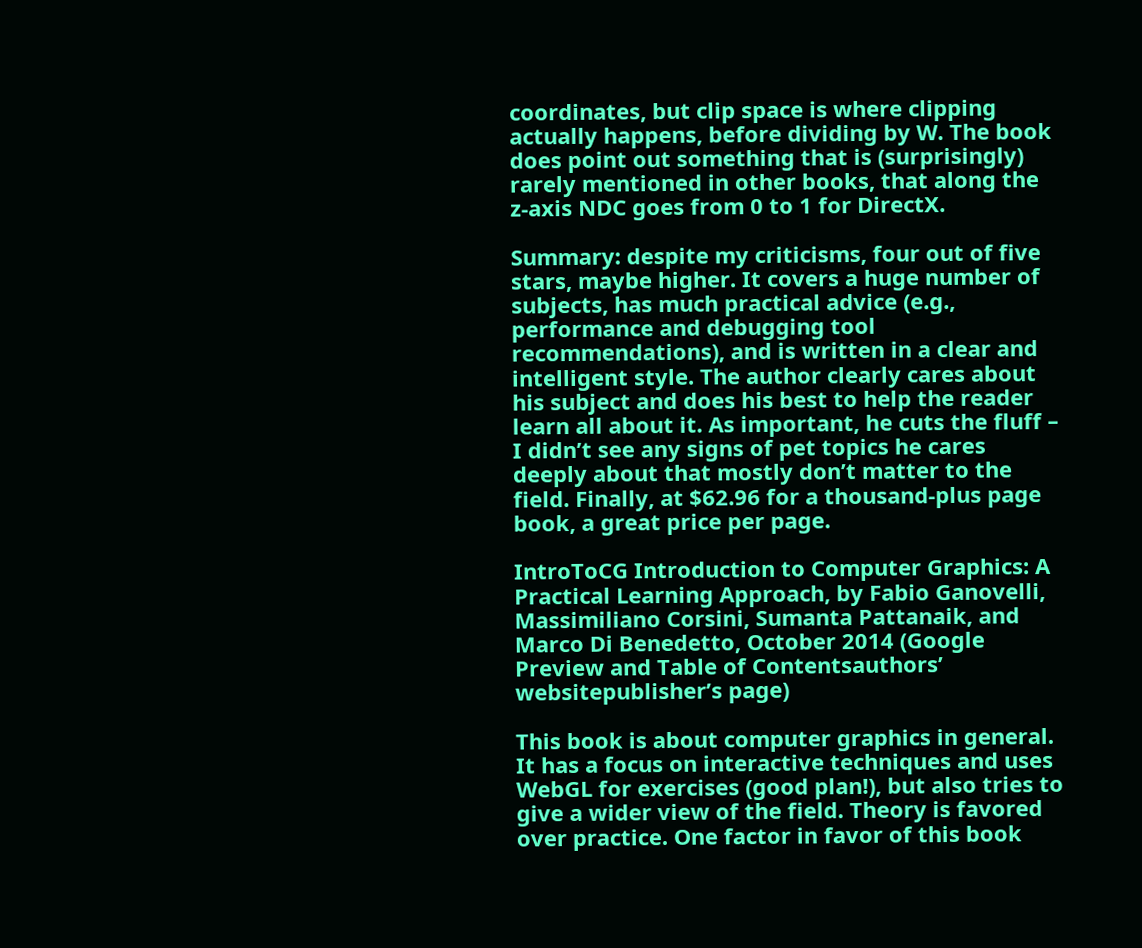coordinates, but clip space is where clipping actually happens, before dividing by W. The book does point out something that is (surprisingly) rarely mentioned in other books, that along the z-axis NDC goes from 0 to 1 for DirectX.

Summary: despite my criticisms, four out of five stars, maybe higher. It covers a huge number of subjects, has much practical advice (e.g., performance and debugging tool recommendations), and is written in a clear and intelligent style. The author clearly cares about his subject and does his best to help the reader learn all about it. As important, he cuts the fluff – I didn’t see any signs of pet topics he cares deeply about that mostly don’t matter to the field. Finally, at $62.96 for a thousand-plus page book, a great price per page.

IntroToCG Introduction to Computer Graphics: A Practical Learning Approach, by Fabio Ganovelli, Massimiliano Corsini, Sumanta Pattanaik, and Marco Di Benedetto, October 2014 (Google Preview and Table of Contentsauthors’ websitepublisher’s page)

This book is about computer graphics in general. It has a focus on interactive techniques and uses WebGL for exercises (good plan!), but also tries to give a wider view of the field. Theory is favored over practice. One factor in favor of this book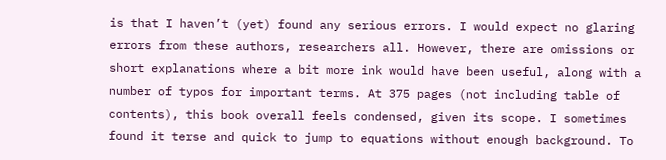is that I haven’t (yet) found any serious errors. I would expect no glaring errors from these authors, researchers all. However, there are omissions or short explanations where a bit more ink would have been useful, along with a number of typos for important terms. At 375 pages (not including table of contents), this book overall feels condensed, given its scope. I sometimes found it terse and quick to jump to equations without enough background. To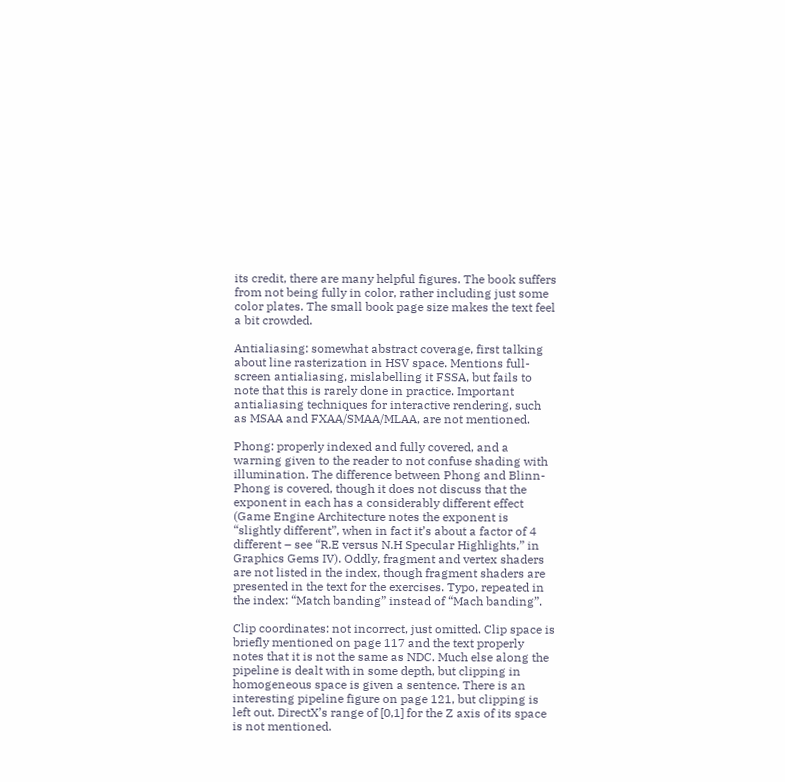its credit, there are many helpful figures. The book suffers from not being fully in color, rather including just some color plates. The small book page size makes the text feel a bit crowded.

Antialiasing: somewhat abstract coverage, first talking about line rasterization in HSV space. Mentions full-screen antialiasing, mislabelling it FSSA, but fails to note that this is rarely done in practice. Important antialiasing techniques for interactive rendering, such as MSAA and FXAA/SMAA/MLAA, are not mentioned.

Phong: properly indexed and fully covered, and a warning given to the reader to not confuse shading with illumination. The difference between Phong and Blinn-Phong is covered, though it does not discuss that the exponent in each has a considerably different effect (Game Engine Architecture notes the exponent is “slightly different”, when in fact it’s about a factor of 4 different – see “R.E versus N.H Specular Highlights,” in Graphics Gems IV). Oddly, fragment and vertex shaders are not listed in the index, though fragment shaders are presented in the text for the exercises. Typo, repeated in the index: “Match banding” instead of “Mach banding”.

Clip coordinates: not incorrect, just omitted. Clip space is briefly mentioned on page 117 and the text properly notes that it is not the same as NDC. Much else along the pipeline is dealt with in some depth, but clipping in homogeneous space is given a sentence. There is an interesting pipeline figure on page 121, but clipping is left out. DirectX’s range of [0,1] for the Z axis of its space is not mentioned.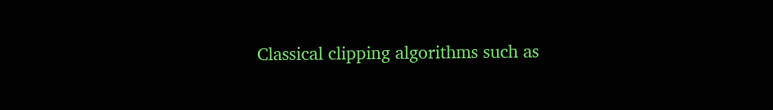Classical clipping algorithms such as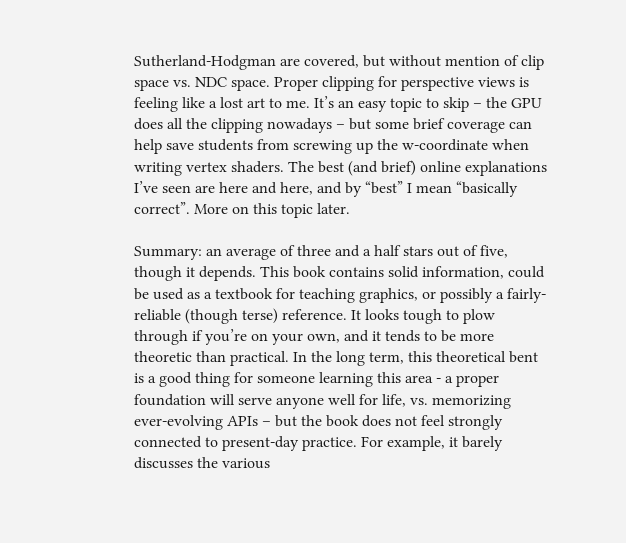Sutherland-Hodgman are covered, but without mention of clip space vs. NDC space. Proper clipping for perspective views is feeling like a lost art to me. It’s an easy topic to skip – the GPU does all the clipping nowadays – but some brief coverage can help save students from screwing up the w-coordinate when writing vertex shaders. The best (and brief) online explanations I’ve seen are here and here, and by “best” I mean “basically correct”. More on this topic later.

Summary: an average of three and a half stars out of five, though it depends. This book contains solid information, could be used as a textbook for teaching graphics, or possibly a fairly-reliable (though terse) reference. It looks tough to plow through if you’re on your own, and it tends to be more theoretic than practical. In the long term, this theoretical bent is a good thing for someone learning this area - a proper foundation will serve anyone well for life, vs. memorizing ever-evolving APIs – but the book does not feel strongly connected to present-day practice. For example, it barely discusses the various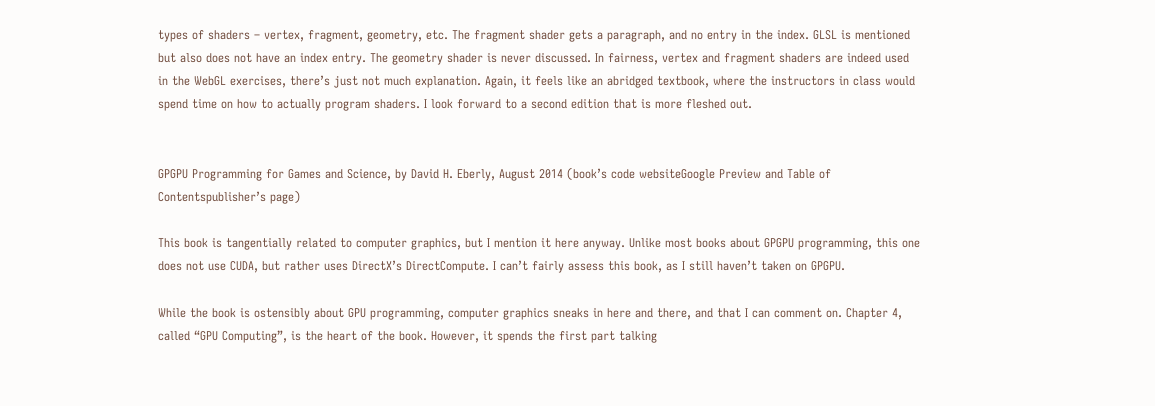types of shaders – vertex, fragment, geometry, etc. The fragment shader gets a paragraph, and no entry in the index. GLSL is mentioned but also does not have an index entry. The geometry shader is never discussed. In fairness, vertex and fragment shaders are indeed used in the WebGL exercises, there’s just not much explanation. Again, it feels like an abridged textbook, where the instructors in class would spend time on how to actually program shaders. I look forward to a second edition that is more fleshed out.


GPGPU Programming for Games and Science, by David H. Eberly, August 2014 (book’s code websiteGoogle Preview and Table of Contentspublisher’s page)

This book is tangentially related to computer graphics, but I mention it here anyway. Unlike most books about GPGPU programming, this one does not use CUDA, but rather uses DirectX’s DirectCompute. I can’t fairly assess this book, as I still haven’t taken on GPGPU.

While the book is ostensibly about GPU programming, computer graphics sneaks in here and there, and that I can comment on. Chapter 4, called “GPU Computing”, is the heart of the book. However, it spends the first part talking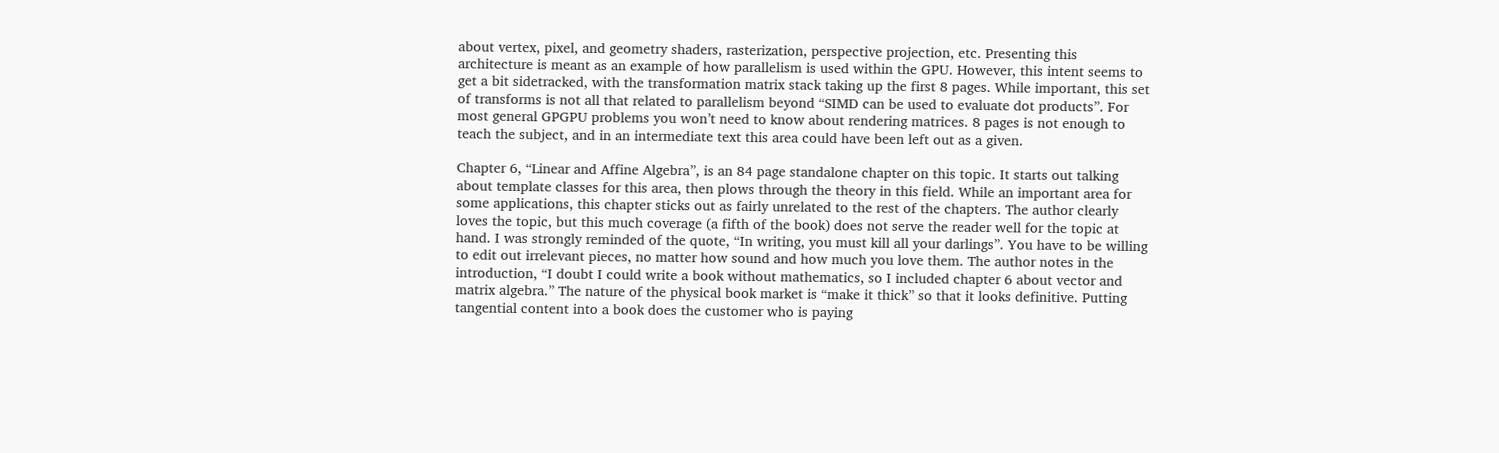about vertex, pixel, and geometry shaders, rasterization, perspective projection, etc. Presenting this architecture is meant as an example of how parallelism is used within the GPU. However, this intent seems to get a bit sidetracked, with the transformation matrix stack taking up the first 8 pages. While important, this set of transforms is not all that related to parallelism beyond “SIMD can be used to evaluate dot products”. For most general GPGPU problems you won’t need to know about rendering matrices. 8 pages is not enough to teach the subject, and in an intermediate text this area could have been left out as a given.

Chapter 6, “Linear and Affine Algebra”, is an 84 page standalone chapter on this topic. It starts out talking about template classes for this area, then plows through the theory in this field. While an important area for some applications, this chapter sticks out as fairly unrelated to the rest of the chapters. The author clearly loves the topic, but this much coverage (a fifth of the book) does not serve the reader well for the topic at hand. I was strongly reminded of the quote, “In writing, you must kill all your darlings”. You have to be willing to edit out irrelevant pieces, no matter how sound and how much you love them. The author notes in the introduction, “I doubt I could write a book without mathematics, so I included chapter 6 about vector and matrix algebra.” The nature of the physical book market is “make it thick” so that it looks definitive. Putting tangential content into a book does the customer who is paying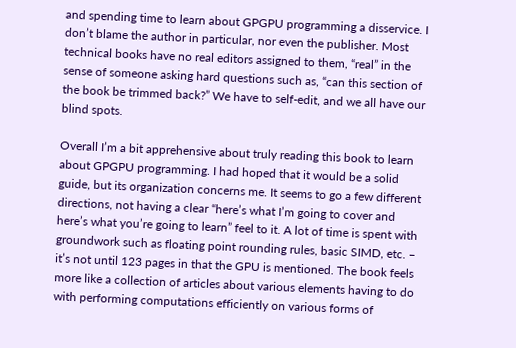and spending time to learn about GPGPU programming a disservice. I don’t blame the author in particular, nor even the publisher. Most technical books have no real editors assigned to them, “real” in the sense of someone asking hard questions such as, “can this section of the book be trimmed back?” We have to self-edit, and we all have our blind spots.

Overall I’m a bit apprehensive about truly reading this book to learn about GPGPU programming. I had hoped that it would be a solid guide, but its organization concerns me. It seems to go a few different directions, not having a clear “here’s what I’m going to cover and here’s what you’re going to learn” feel to it. A lot of time is spent with groundwork such as floating point rounding rules, basic SIMD, etc. – it’s not until 123 pages in that the GPU is mentioned. The book feels more like a collection of articles about various elements having to do with performing computations efficiently on various forms of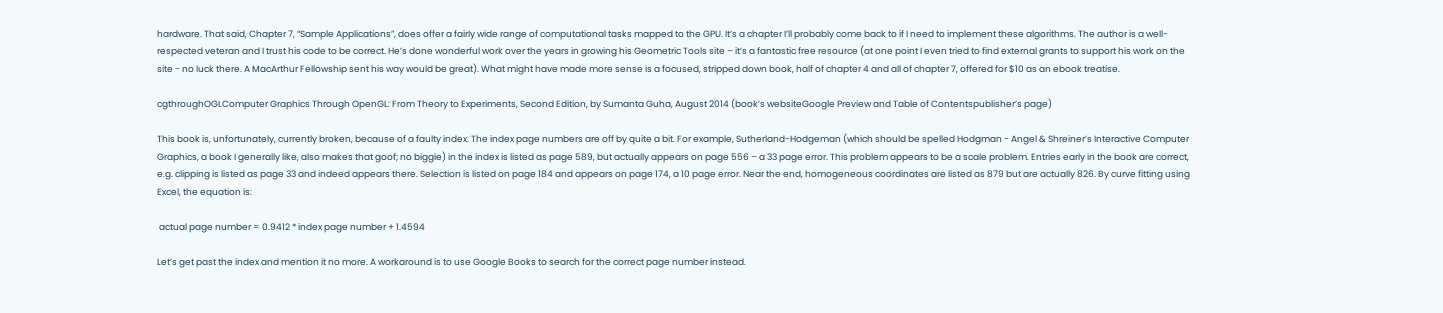hardware. That said, Chapter 7, “Sample Applications”, does offer a fairly wide range of computational tasks mapped to the GPU. It’s a chapter I’ll probably come back to if I need to implement these algorithms. The author is a well-respected veteran and I trust his code to be correct. He’s done wonderful work over the years in growing his Geometric Tools site – it’s a fantastic free resource (at one point I even tried to find external grants to support his work on the site - no luck there. A MacArthur Fellowship sent his way would be great). What might have made more sense is a focused, stripped down book, half of chapter 4 and all of chapter 7, offered for $10 as an ebook treatise.

cgthroughOGLComputer Graphics Through OpenGL: From Theory to Experiments, Second Edition, by Sumanta Guha, August 2014 (book’s websiteGoogle Preview and Table of Contentspublisher’s page)

This book is, unfortunately, currently broken, because of a faulty index. The index page numbers are off by quite a bit. For example, Sutherland-Hodgeman (which should be spelled Hodgman - Angel & Shreiner’s Interactive Computer Graphics, a book I generally like, also makes that goof; no biggie) in the index is listed as page 589, but actually appears on page 556 – a 33 page error. This problem appears to be a scale problem. Entries early in the book are correct, e.g. clipping is listed as page 33 and indeed appears there. Selection is listed on page 184 and appears on page 174, a 10 page error. Near the end, homogeneous coordinates are listed as 879 but are actually 826. By curve fitting using Excel, the equation is:

 actual page number = 0.9412 * index page number + 1.4594

Let’s get past the index and mention it no more. A workaround is to use Google Books to search for the correct page number instead.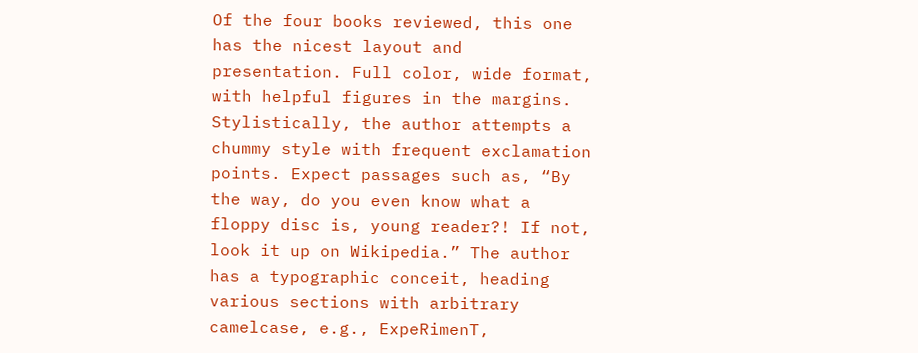Of the four books reviewed, this one has the nicest layout and presentation. Full color, wide format, with helpful figures in the margins. Stylistically, the author attempts a chummy style with frequent exclamation points. Expect passages such as, “By the way, do you even know what a floppy disc is, young reader?! If not, look it up on Wikipedia.” The author has a typographic conceit, heading various sections with arbitrary camelcase, e.g., ExpeRimenT,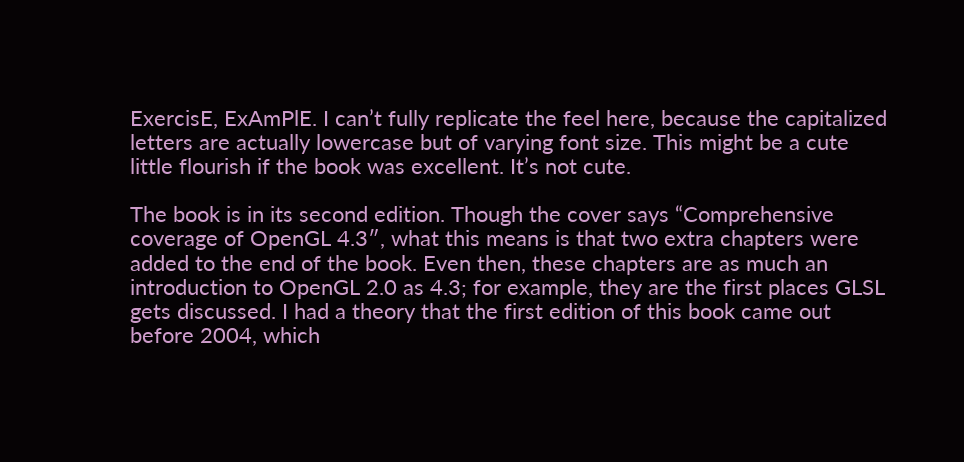ExercisE, ExAmPlE. I can’t fully replicate the feel here, because the capitalized letters are actually lowercase but of varying font size. This might be a cute little flourish if the book was excellent. It’s not cute.

The book is in its second edition. Though the cover says “Comprehensive coverage of OpenGL 4.3″, what this means is that two extra chapters were added to the end of the book. Even then, these chapters are as much an introduction to OpenGL 2.0 as 4.3; for example, they are the first places GLSL gets discussed. I had a theory that the first edition of this book came out before 2004, which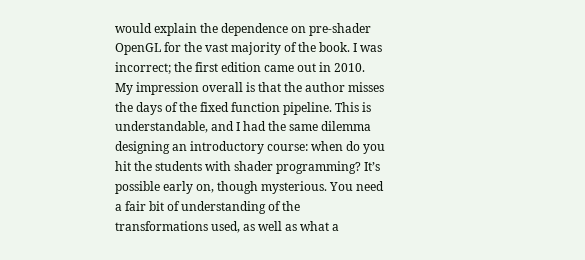would explain the dependence on pre-shader OpenGL for the vast majority of the book. I was incorrect; the first edition came out in 2010. My impression overall is that the author misses the days of the fixed function pipeline. This is understandable, and I had the same dilemma designing an introductory course: when do you hit the students with shader programming? It’s possible early on, though mysterious. You need a fair bit of understanding of the transformations used, as well as what a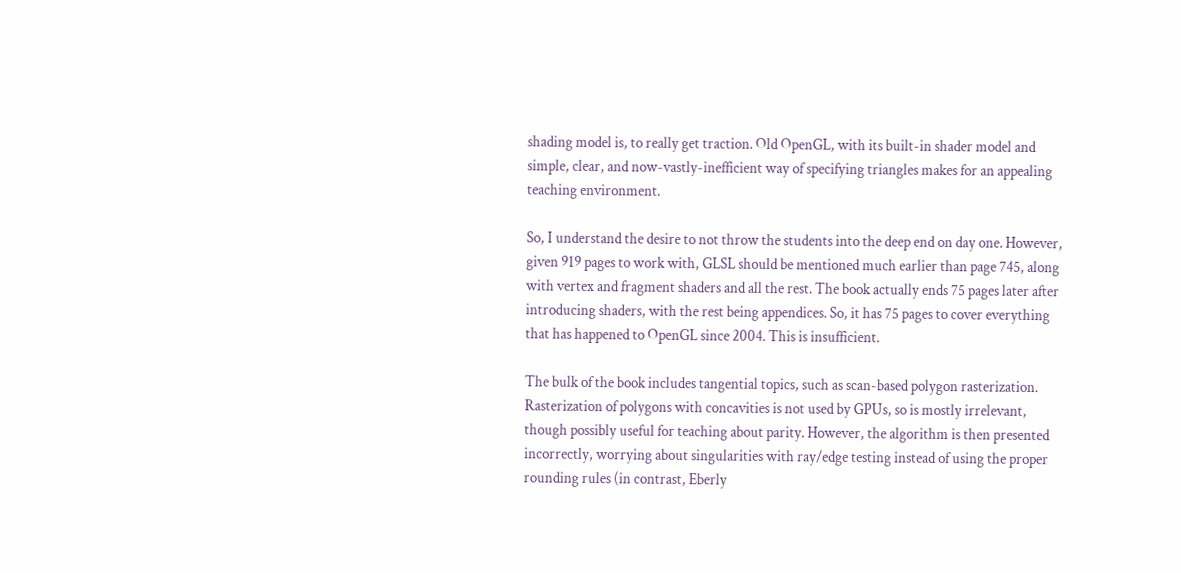shading model is, to really get traction. Old OpenGL, with its built-in shader model and simple, clear, and now-vastly-inefficient way of specifying triangles makes for an appealing teaching environment.

So, I understand the desire to not throw the students into the deep end on day one. However, given 919 pages to work with, GLSL should be mentioned much earlier than page 745, along with vertex and fragment shaders and all the rest. The book actually ends 75 pages later after introducing shaders, with the rest being appendices. So, it has 75 pages to cover everything that has happened to OpenGL since 2004. This is insufficient.

The bulk of the book includes tangential topics, such as scan-based polygon rasterization. Rasterization of polygons with concavities is not used by GPUs, so is mostly irrelevant, though possibly useful for teaching about parity. However, the algorithm is then presented incorrectly, worrying about singularities with ray/edge testing instead of using the proper rounding rules (in contrast, Eberly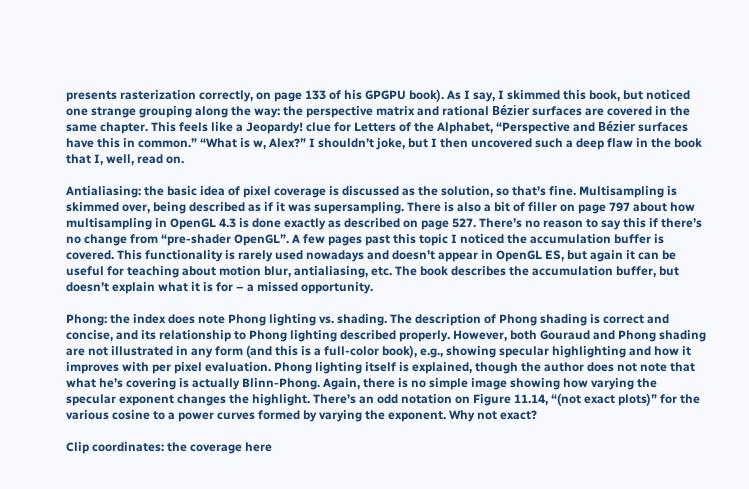presents rasterization correctly, on page 133 of his GPGPU book). As I say, I skimmed this book, but noticed one strange grouping along the way: the perspective matrix and rational Bézier surfaces are covered in the same chapter. This feels like a Jeopardy! clue for Letters of the Alphabet, “Perspective and Bézier surfaces have this in common.” “What is w, Alex?” I shouldn’t joke, but I then uncovered such a deep flaw in the book that I, well, read on.

Antialiasing: the basic idea of pixel coverage is discussed as the solution, so that’s fine. Multisampling is skimmed over, being described as if it was supersampling. There is also a bit of filler on page 797 about how multisampling in OpenGL 4.3 is done exactly as described on page 527. There’s no reason to say this if there’s no change from “pre-shader OpenGL”. A few pages past this topic I noticed the accumulation buffer is covered. This functionality is rarely used nowadays and doesn’t appear in OpenGL ES, but again it can be useful for teaching about motion blur, antialiasing, etc. The book describes the accumulation buffer, but doesn’t explain what it is for – a missed opportunity.

Phong: the index does note Phong lighting vs. shading. The description of Phong shading is correct and concise, and its relationship to Phong lighting described properly. However, both Gouraud and Phong shading are not illustrated in any form (and this is a full-color book), e.g., showing specular highlighting and how it improves with per pixel evaluation. Phong lighting itself is explained, though the author does not note that what he’s covering is actually Blinn-Phong. Again, there is no simple image showing how varying the specular exponent changes the highlight. There’s an odd notation on Figure 11.14, “(not exact plots)” for the various cosine to a power curves formed by varying the exponent. Why not exact?

Clip coordinates: the coverage here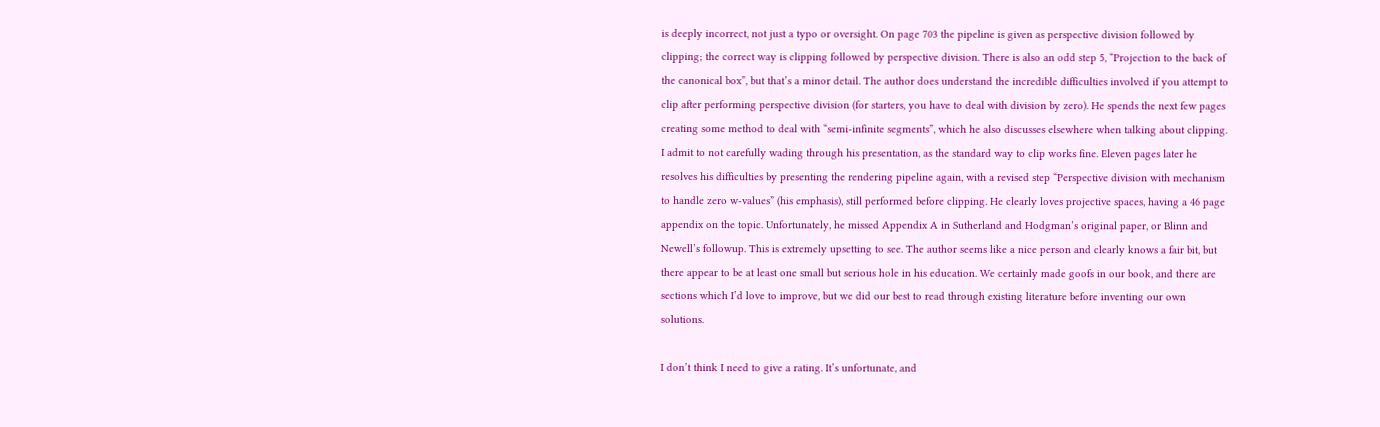is deeply incorrect, not just a typo or oversight. On page 703 the pipeline is given as perspective division followed by clipping; the correct way is clipping followed by perspective division. There is also an odd step 5, “Projection to the back of the canonical box”, but that’s a minor detail. The author does understand the incredible difficulties involved if you attempt to clip after performing perspective division (for starters, you have to deal with division by zero). He spends the next few pages creating some method to deal with “semi-infinite segments”, which he also discusses elsewhere when talking about clipping. I admit to not carefully wading through his presentation, as the standard way to clip works fine. Eleven pages later he resolves his difficulties by presenting the rendering pipeline again, with a revised step “Perspective division with mechanism to handle zero w-values” (his emphasis), still performed before clipping. He clearly loves projective spaces, having a 46 page appendix on the topic. Unfortunately, he missed Appendix A in Sutherland and Hodgman’s original paper, or Blinn and Newell’s followup. This is extremely upsetting to see. The author seems like a nice person and clearly knows a fair bit, but there appear to be at least one small but serious hole in his education. We certainly made goofs in our book, and there are sections which I’d love to improve, but we did our best to read through existing literature before inventing our own solutions.

I don’t think I need to give a rating. It’s unfortunate, and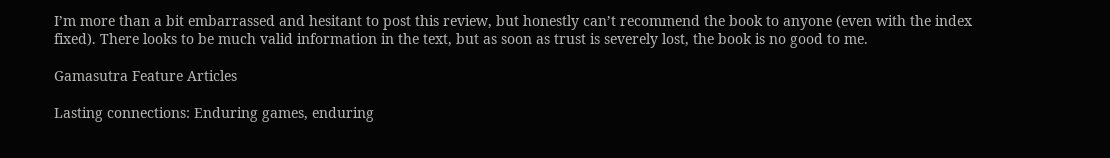I’m more than a bit embarrassed and hesitant to post this review, but honestly can’t recommend the book to anyone (even with the index fixed). There looks to be much valid information in the text, but as soon as trust is severely lost, the book is no good to me.

Gamasutra Feature Articles

Lasting connections: Enduring games, enduring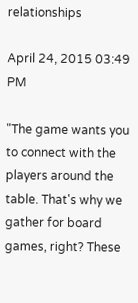relationships

April 24, 2015 03:49 PM

"The game wants you to connect with the players around the table. That's why we gather for board games, right? These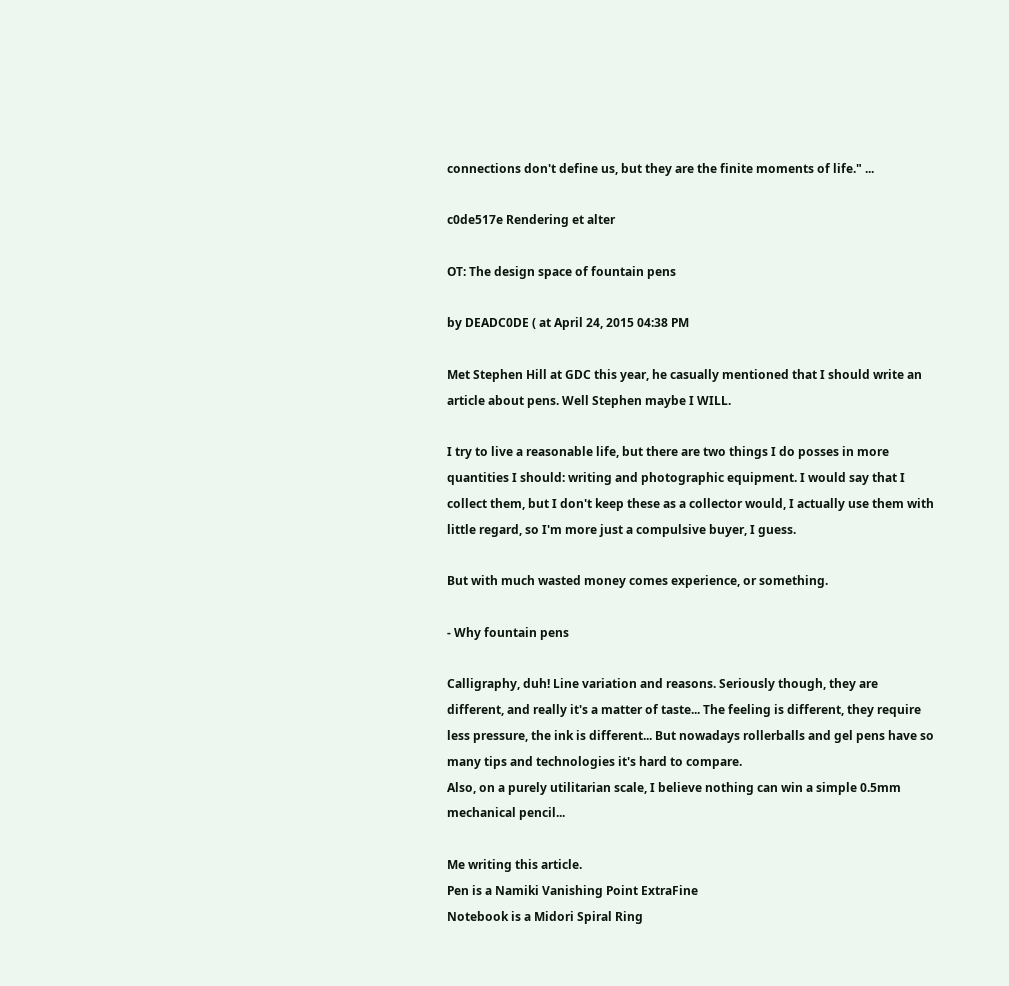connections don't define us, but they are the finite moments of life." ...

c0de517e Rendering et alter

OT: The design space of fountain pens

by DEADC0DE ( at April 24, 2015 04:38 PM

Met Stephen Hill at GDC this year, he casually mentioned that I should write an article about pens. Well Stephen maybe I WILL.

I try to live a reasonable life, but there are two things I do posses in more quantities I should: writing and photographic equipment. I would say that I collect them, but I don't keep these as a collector would, I actually use them with little regard, so I'm more just a compulsive buyer, I guess.

But with much wasted money comes experience, or something.

- Why fountain pens

Calligraphy, duh! Line variation and reasons. Seriously though, they are different, and really it's a matter of taste... The feeling is different, they require less pressure, the ink is different... But nowadays rollerballs and gel pens have so many tips and technologies it's hard to compare.
Also, on a purely utilitarian scale, I believe nothing can win a simple 0.5mm mechanical pencil...

Me writing this article.
Pen is a Namiki Vanishing Point ExtraFine
Notebook is a Midori Spiral Ring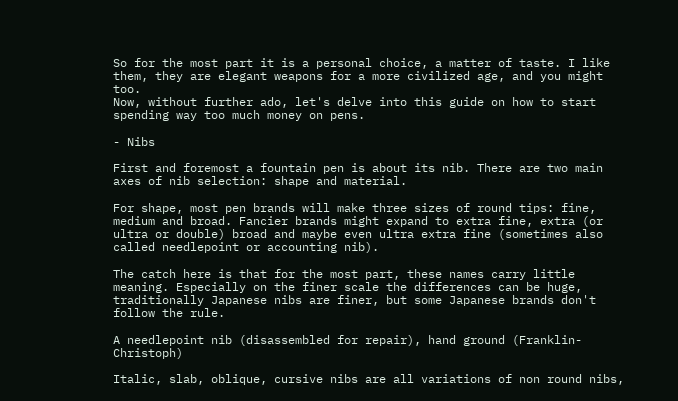So for the most part it is a personal choice, a matter of taste. I like them, they are elegant weapons for a more civilized age, and you might too.
Now, without further ado, let's delve into this guide on how to start spending way too much money on pens.

- Nibs

First and foremost a fountain pen is about its nib. There are two main axes of nib selection: shape and material.

For shape, most pen brands will make three sizes of round tips: fine, medium and broad. Fancier brands might expand to extra fine, extra (or ultra or double) broad and maybe even ultra extra fine (sometimes also called needlepoint or accounting nib).

The catch here is that for the most part, these names carry little meaning. Especially on the finer scale the differences can be huge, traditionally Japanese nibs are finer, but some Japanese brands don't follow the rule.

A needlepoint nib (disassembled for repair), hand ground (Franklin-Christoph)

Italic, slab, oblique, cursive nibs are all variations of non round nibs,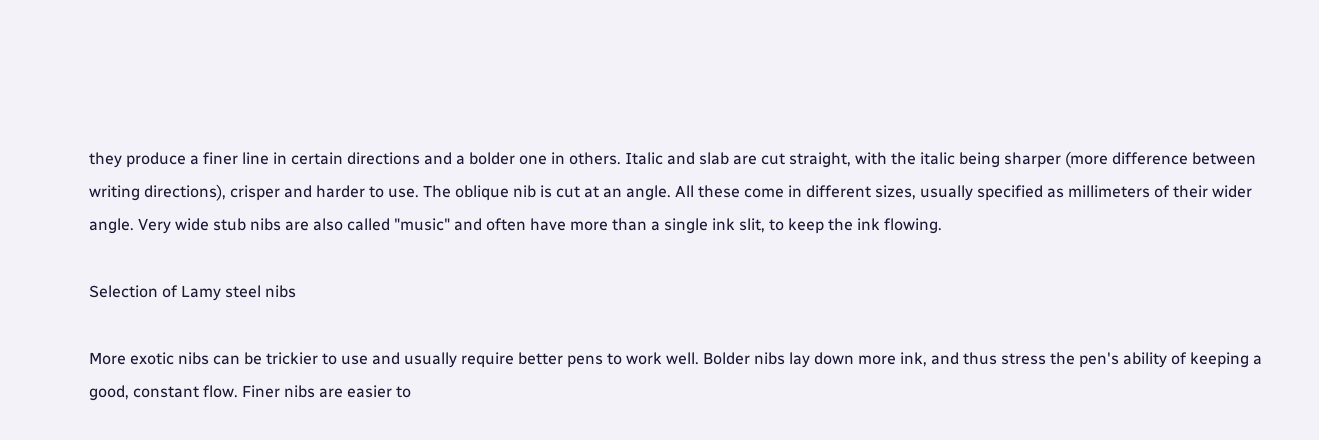they produce a finer line in certain directions and a bolder one in others. Italic and slab are cut straight, with the italic being sharper (more difference between writing directions), crisper and harder to use. The oblique nib is cut at an angle. All these come in different sizes, usually specified as millimeters of their wider angle. Very wide stub nibs are also called "music" and often have more than a single ink slit, to keep the ink flowing.

Selection of Lamy steel nibs

More exotic nibs can be trickier to use and usually require better pens to work well. Bolder nibs lay down more ink, and thus stress the pen's ability of keeping a good, constant flow. Finer nibs are easier to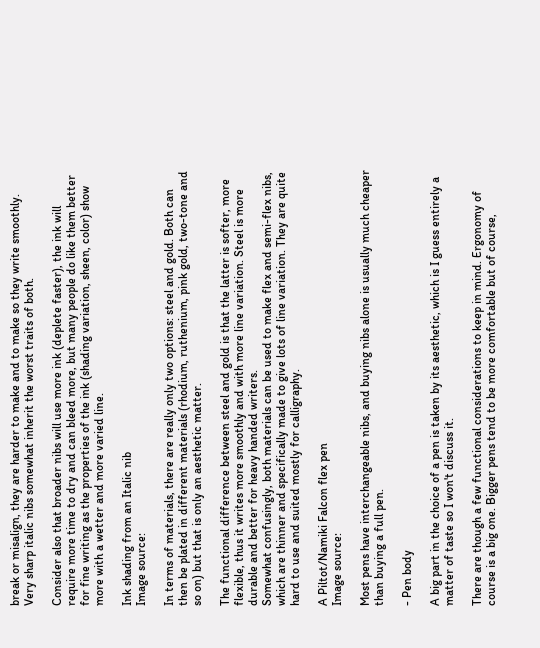break or misalign, they are harder to make and to make so they write smoothly. Very sharp italic nibs somewhat inherit the worst traits of both.

Consider also that broader nibs will use more ink (deplete faster), the ink will require more time to dry and can bleed more, but many people do like them better for fine writing as the properties of the ink (shading variation, sheen, color) show more with a wetter and more varied line.

Ink shading from an Italic nib
Image source:

In terms of materials, there are really only two options: steel and gold. Both can then be plated in different materials (rhodium, ruthenium, pink gold, two-tone and so on) but that is only an aesthetic matter.

The functional difference between steel and gold is that the latter is softer, more flexible, thus it writes more smoothly and with more line variation. Steel is more durable and better for heavy handed writers.
Somewhat confusingly, both materials can be used to make flex and semi-flex nibs, which are thinner and specifically made to give lots of line variation. They are quite hard to use and suited mostly for calligraphy.

A Piltot/Namiki Falcon flex pen
Image source:

Most pens have interchangeable nibs, and buying nibs alone is usually much cheaper than buying a full pen.

- Pen body

A big part in the choice of a pen is taken by its aesthetic, which is I guess entirely a matter of taste so I won't discuss it.

There are though a few functional considerations to keep in mind. Ergonomy of course is a big one. Bigger pens tend to be more comfortable but of course,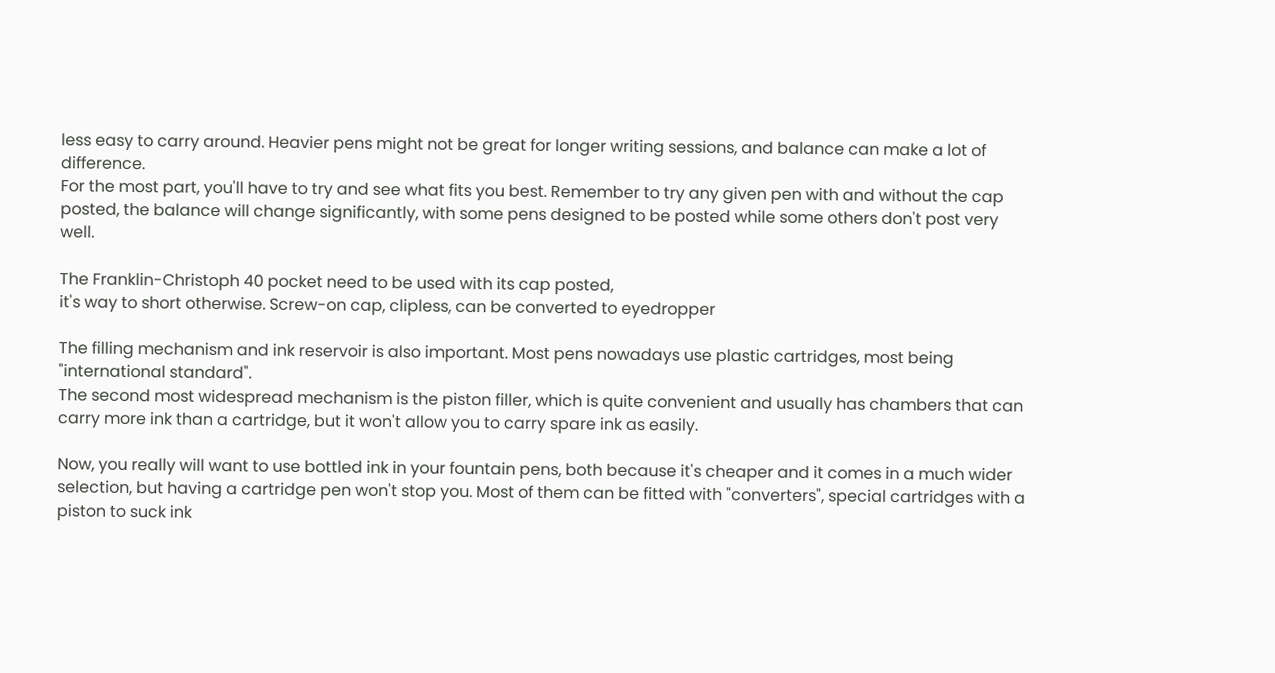less easy to carry around. Heavier pens might not be great for longer writing sessions, and balance can make a lot of difference.
For the most part, you'll have to try and see what fits you best. Remember to try any given pen with and without the cap posted, the balance will change significantly, with some pens designed to be posted while some others don't post very well.

The Franklin-Christoph 40 pocket need to be used with its cap posted,
it's way to short otherwise. Screw-on cap, clipless, can be converted to eyedropper

The filling mechanism and ink reservoir is also important. Most pens nowadays use plastic cartridges, most being "international standard".
The second most widespread mechanism is the piston filler, which is quite convenient and usually has chambers that can carry more ink than a cartridge, but it won't allow you to carry spare ink as easily.

Now, you really will want to use bottled ink in your fountain pens, both because it's cheaper and it comes in a much wider selection, but having a cartridge pen won't stop you. Most of them can be fitted with "converters", special cartridges with a piston to suck ink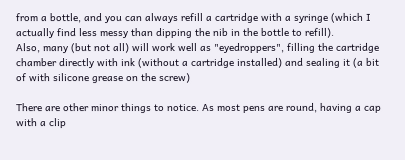from a bottle, and you can always refill a cartridge with a syringe (which I actually find less messy than dipping the nib in the bottle to refill).
Also, many (but not all) will work well as "eyedroppers", filling the cartridge chamber directly with ink (without a cartridge installed) and sealing it (a bit of with silicone grease on the screw)

There are other minor things to notice. As most pens are round, having a cap with a clip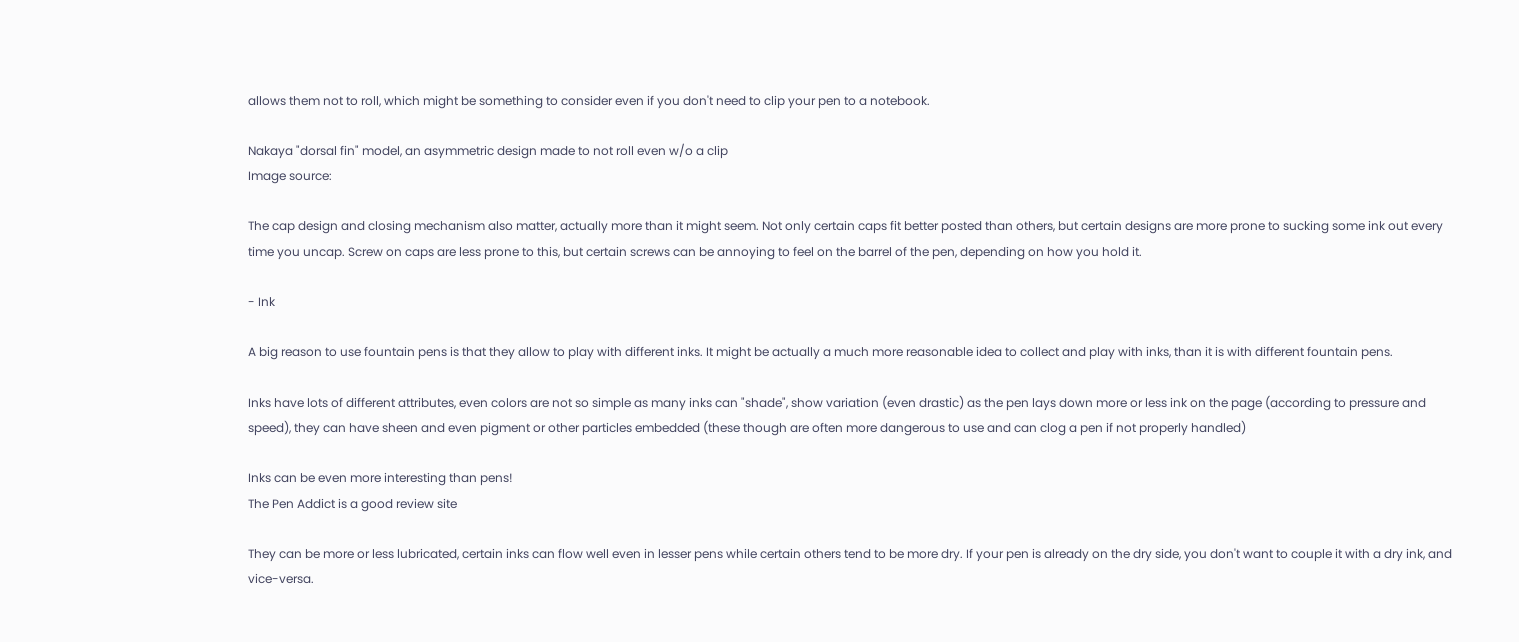allows them not to roll, which might be something to consider even if you don't need to clip your pen to a notebook.

Nakaya "dorsal fin" model, an asymmetric design made to not roll even w/o a clip
Image source:

The cap design and closing mechanism also matter, actually more than it might seem. Not only certain caps fit better posted than others, but certain designs are more prone to sucking some ink out every time you uncap. Screw on caps are less prone to this, but certain screws can be annoying to feel on the barrel of the pen, depending on how you hold it.

- Ink

A big reason to use fountain pens is that they allow to play with different inks. It might be actually a much more reasonable idea to collect and play with inks, than it is with different fountain pens.

Inks have lots of different attributes, even colors are not so simple as many inks can "shade", show variation (even drastic) as the pen lays down more or less ink on the page (according to pressure and speed), they can have sheen and even pigment or other particles embedded (these though are often more dangerous to use and can clog a pen if not properly handled)

Inks can be even more interesting than pens!
The Pen Addict is a good review site

They can be more or less lubricated, certain inks can flow well even in lesser pens while certain others tend to be more dry. If your pen is already on the dry side, you don't want to couple it with a dry ink, and vice-versa.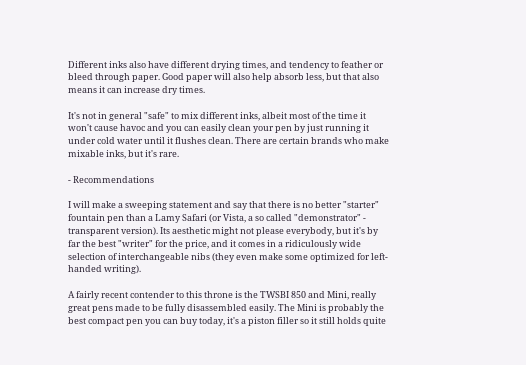Different inks also have different drying times, and tendency to feather or bleed through paper. Good paper will also help absorb less, but that also means it can increase dry times.

It's not in general "safe" to mix different inks, albeit most of the time it won't cause havoc and you can easily clean your pen by just running it under cold water until it flushes clean. There are certain brands who make mixable inks, but it's rare.

- Recommendations

I will make a sweeping statement and say that there is no better "starter" fountain pen than a Lamy Safari (or Vista, a so called "demonstrator" - transparent version). Its aesthetic might not please everybody, but it's by far the best "writer" for the price, and it comes in a ridiculously wide selection of interchangeable nibs (they even make some optimized for left-handed writing).

A fairly recent contender to this throne is the TWSBI 850 and Mini, really great pens made to be fully disassembled easily. The Mini is probably the best compact pen you can buy today, it's a piston filler so it still holds quite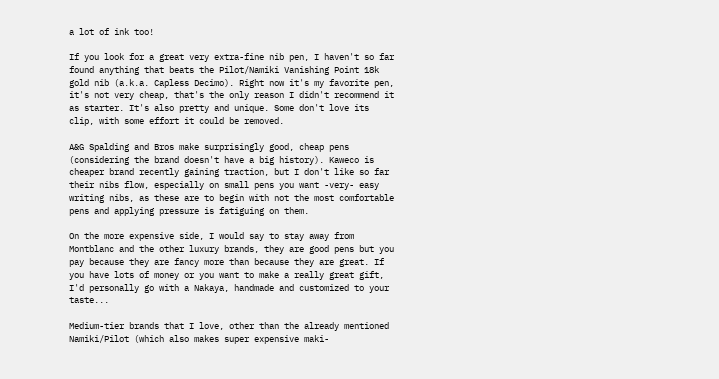a lot of ink too!

If you look for a great very extra-fine nib pen, I haven't so far found anything that beats the Pilot/Namiki Vanishing Point 18k gold nib (a.k.a. Capless Decimo). Right now it's my favorite pen, it's not very cheap, that's the only reason I didn't recommend it as starter. It's also pretty and unique. Some don't love its clip, with some effort it could be removed.

A&G Spalding and Bros make surprisingly good, cheap pens (considering the brand doesn't have a big history). Kaweco is cheaper brand recently gaining traction, but I don't like so far their nibs flow, especially on small pens you want -very- easy writing nibs, as these are to begin with not the most comfortable pens and applying pressure is fatiguing on them.

On the more expensive side, I would say to stay away from Montblanc and the other luxury brands, they are good pens but you pay because they are fancy more than because they are great. If you have lots of money or you want to make a really great gift, I'd personally go with a Nakaya, handmade and customized to your taste...

Medium-tier brands that I love, other than the already mentioned Namiki/Pilot (which also makes super expensive maki-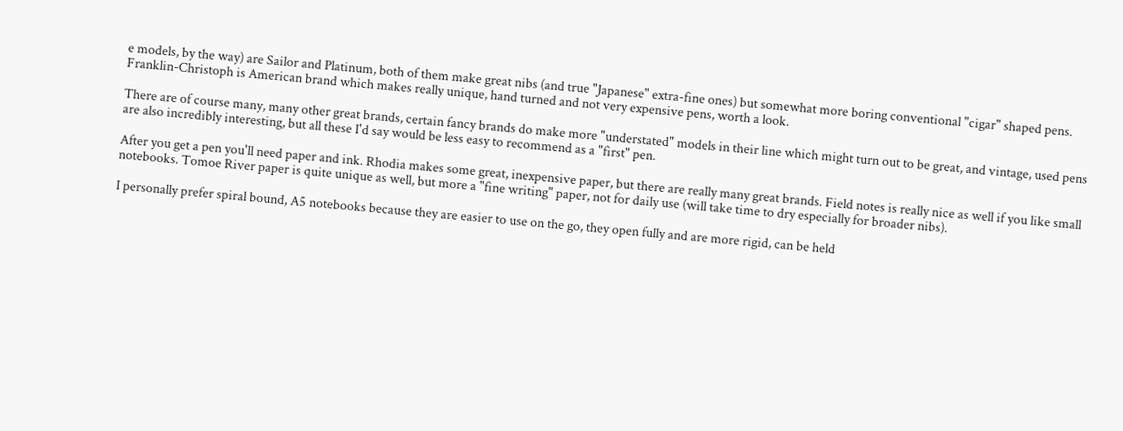e models, by the way) are Sailor and Platinum, both of them make great nibs (and true "Japanese" extra-fine ones) but somewhat more boring conventional "cigar" shaped pens.
Franklin-Christoph is American brand which makes really unique, hand turned and not very expensive pens, worth a look.

There are of course many, many other great brands, certain fancy brands do make more "understated" models in their line which might turn out to be great, and vintage, used pens are also incredibly interesting, but all these I'd say would be less easy to recommend as a "first" pen.

After you get a pen you'll need paper and ink. Rhodia makes some great, inexpensive paper, but there are really many great brands. Field notes is really nice as well if you like small notebooks. Tomoe River paper is quite unique as well, but more a "fine writing" paper, not for daily use (will take time to dry especially for broader nibs).

I personally prefer spiral bound, A5 notebooks because they are easier to use on the go, they open fully and are more rigid, can be held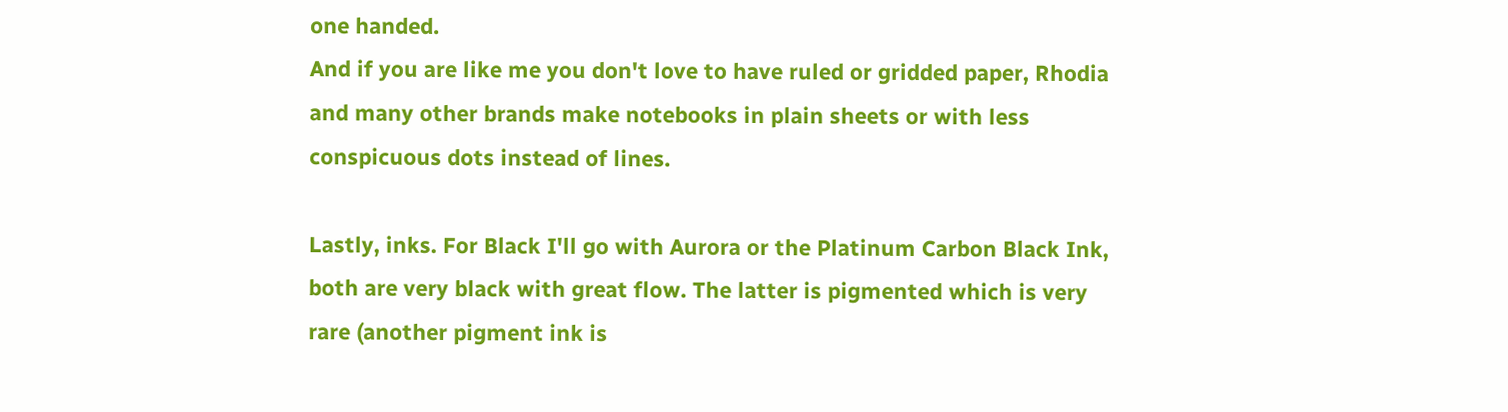one handed.
And if you are like me you don't love to have ruled or gridded paper, Rhodia and many other brands make notebooks in plain sheets or with less conspicuous dots instead of lines.

Lastly, inks. For Black I'll go with Aurora or the Platinum Carbon Black Ink, both are very black with great flow. The latter is pigmented which is very rare (another pigment ink is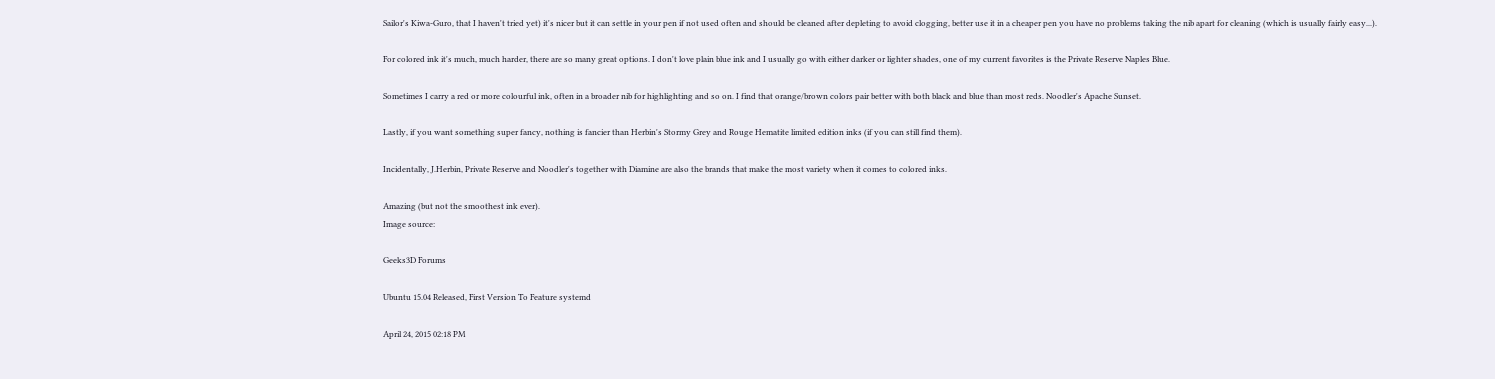Sailor's Kiwa-Guro, that I haven't tried yet) it's nicer but it can settle in your pen if not used often and should be cleaned after depleting to avoid clogging, better use it in a cheaper pen you have no problems taking the nib apart for cleaning (which is usually fairly easy...).

For colored ink it's much, much harder, there are so many great options. I don't love plain blue ink and I usually go with either darker or lighter shades, one of my current favorites is the Private Reserve Naples Blue.

Sometimes I carry a red or more colourful ink, often in a broader nib for highlighting and so on. I find that orange/brown colors pair better with both black and blue than most reds. Noodler's Apache Sunset.

Lastly, if you want something super fancy, nothing is fancier than Herbin's Stormy Grey and Rouge Hematite limited edition inks (if you can still find them).

Incidentally, J.Herbin, Private Reserve and Noodler's together with Diamine are also the brands that make the most variety when it comes to colored inks.

Amazing (but not the smoothest ink ever).
Image source:

Geeks3D Forums

Ubuntu 15.04 Released, First Version To Feature systemd

April 24, 2015 02:18 PM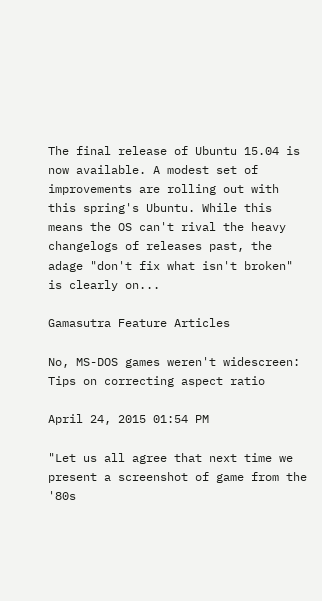The final release of Ubuntu 15.04 is now available. A modest set of improvements are rolling out with this spring's Ubuntu. While this means the OS can't rival the heavy changelogs of releases past, the adage "don't fix what isn't broken" is clearly on...

Gamasutra Feature Articles

No, MS-DOS games weren't widescreen: Tips on correcting aspect ratio

April 24, 2015 01:54 PM

"Let us all agree that next time we present a screenshot of game from the '80s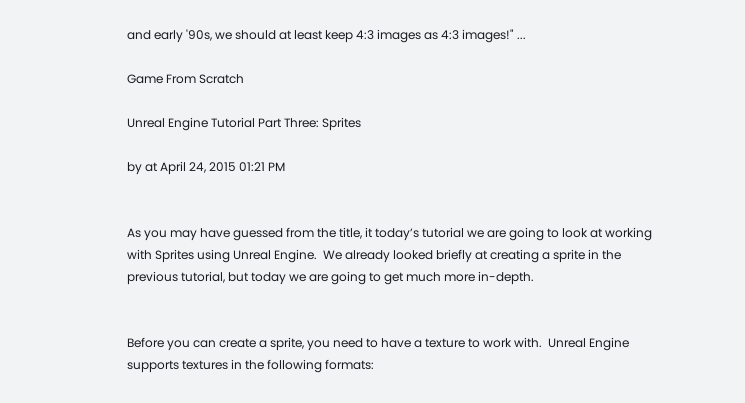and early '90s, we should at least keep 4:3 images as 4:3 images!" ...

Game From Scratch

Unreal Engine Tutorial Part Three: Sprites

by at April 24, 2015 01:21 PM


As you may have guessed from the title, it today’s tutorial we are going to look at working with Sprites using Unreal Engine.  We already looked briefly at creating a sprite in the previous tutorial, but today we are going to get much more in-depth.


Before you can create a sprite, you need to have a texture to work with.  Unreal Engine supports textures in the following formats: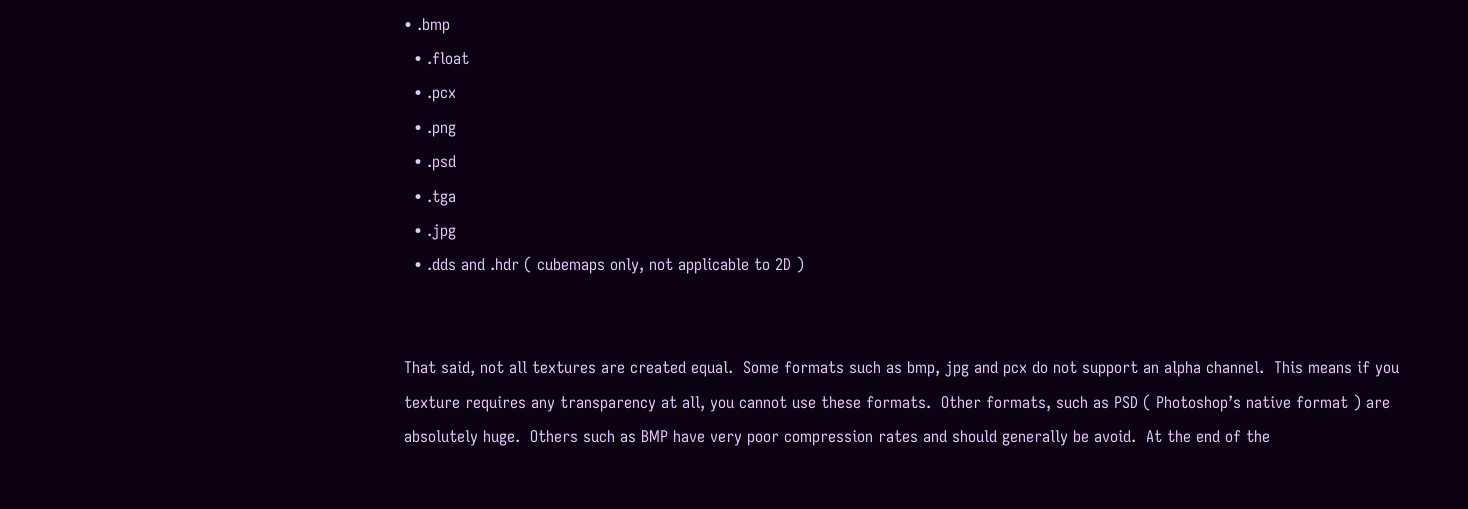• .bmp
  • .float
  • .pcx
  • .png
  • .psd
  • .tga
  • .jpg
  • .dds and .hdr ( cubemaps only, not applicable to 2D )


That said, not all textures are created equal.  Some formats such as bmp, jpg and pcx do not support an alpha channel.  This means if you texture requires any transparency at all, you cannot use these formats.  Other formats, such as PSD ( Photoshop’s native format ) are absolutely huge.  Others such as BMP have very poor compression rates and should generally be avoid.  At the end of the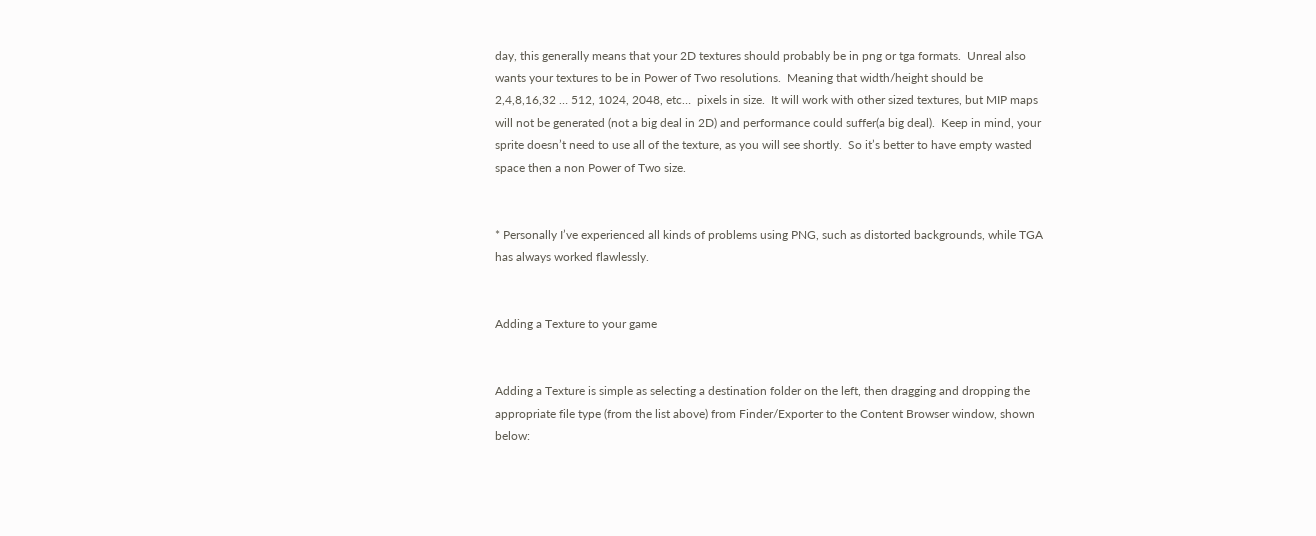day, this generally means that your 2D textures should probably be in png or tga formats.  Unreal also wants your textures to be in Power of Two resolutions.  Meaning that width/height should be 2,4,8,16,32 … 512, 1024, 2048, etc…  pixels in size.  It will work with other sized textures, but MIP maps will not be generated (not a big deal in 2D) and performance could suffer(a big deal).  Keep in mind, your sprite doesn’t need to use all of the texture, as you will see shortly.  So it’s better to have empty wasted space then a non Power of Two size.


* Personally I’ve experienced all kinds of problems using PNG, such as distorted backgrounds, while TGA has always worked flawlessly.


Adding a Texture to your game


Adding a Texture is simple as selecting a destination folder on the left, then dragging and dropping the appropriate file type (from the list above) from Finder/Exporter to the Content Browser window, shown below: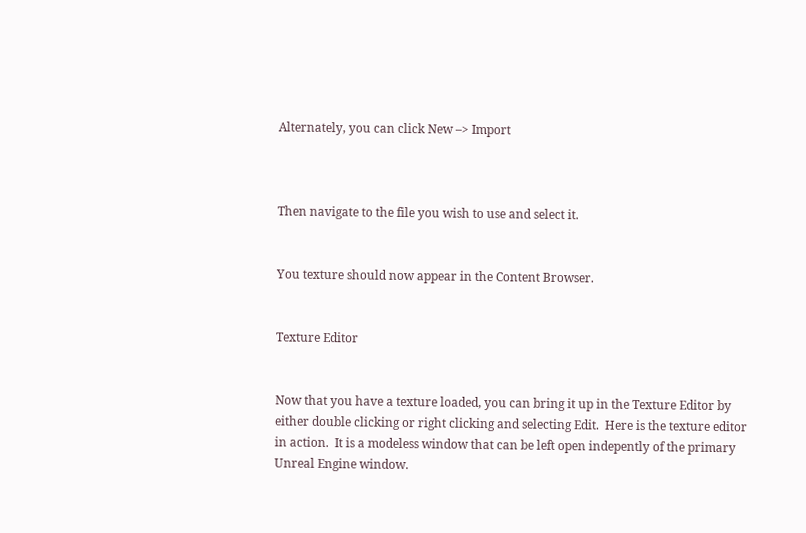Alternately, you can click New –> Import



Then navigate to the file you wish to use and select it.


You texture should now appear in the Content Browser.


Texture Editor


Now that you have a texture loaded, you can bring it up in the Texture Editor by either double clicking or right clicking and selecting Edit.  Here is the texture editor in action.  It is a modeless window that can be left open indepently of the primary Unreal Engine window.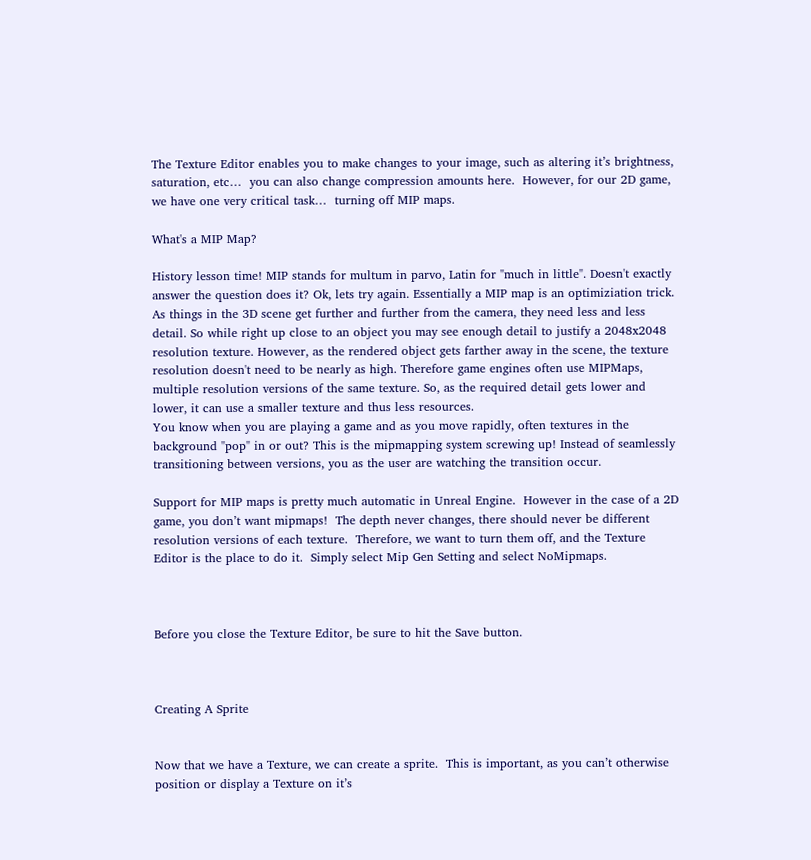The Texture Editor enables you to make changes to your image, such as altering it’s brightness, saturation, etc…  you can also change compression amounts here.  However, for our 2D game, we have one very critical task…  turning off MIP maps.

What's a MIP Map?

History lesson time! MIP stands for multum in parvo, Latin for "much in little". Doesn't exactly answer the question does it? Ok, lets try again. Essentially a MIP map is an optimiziation trick. As things in the 3D scene get further and further from the camera, they need less and less detail. So while right up close to an object you may see enough detail to justify a 2048x2048 resolution texture. However, as the rendered object gets farther away in the scene, the texture resolution doesn't need to be nearly as high. Therefore game engines often use MIPMaps, multiple resolution versions of the same texture. So, as the required detail gets lower and lower, it can use a smaller texture and thus less resources.
You know when you are playing a game and as you move rapidly, often textures in the background "pop" in or out? This is the mipmapping system screwing up! Instead of seamlessly transitioning between versions, you as the user are watching the transition occur.

Support for MIP maps is pretty much automatic in Unreal Engine.  However in the case of a 2D game, you don’t want mipmaps!  The depth never changes, there should never be different resolution versions of each texture.  Therefore, we want to turn them off, and the Texture Editor is the place to do it.  Simply select Mip Gen Setting and select NoMipmaps.



Before you close the Texture Editor, be sure to hit the Save button.



Creating A Sprite


Now that we have a Texture, we can create a sprite.  This is important, as you can’t otherwise position or display a Texture on it’s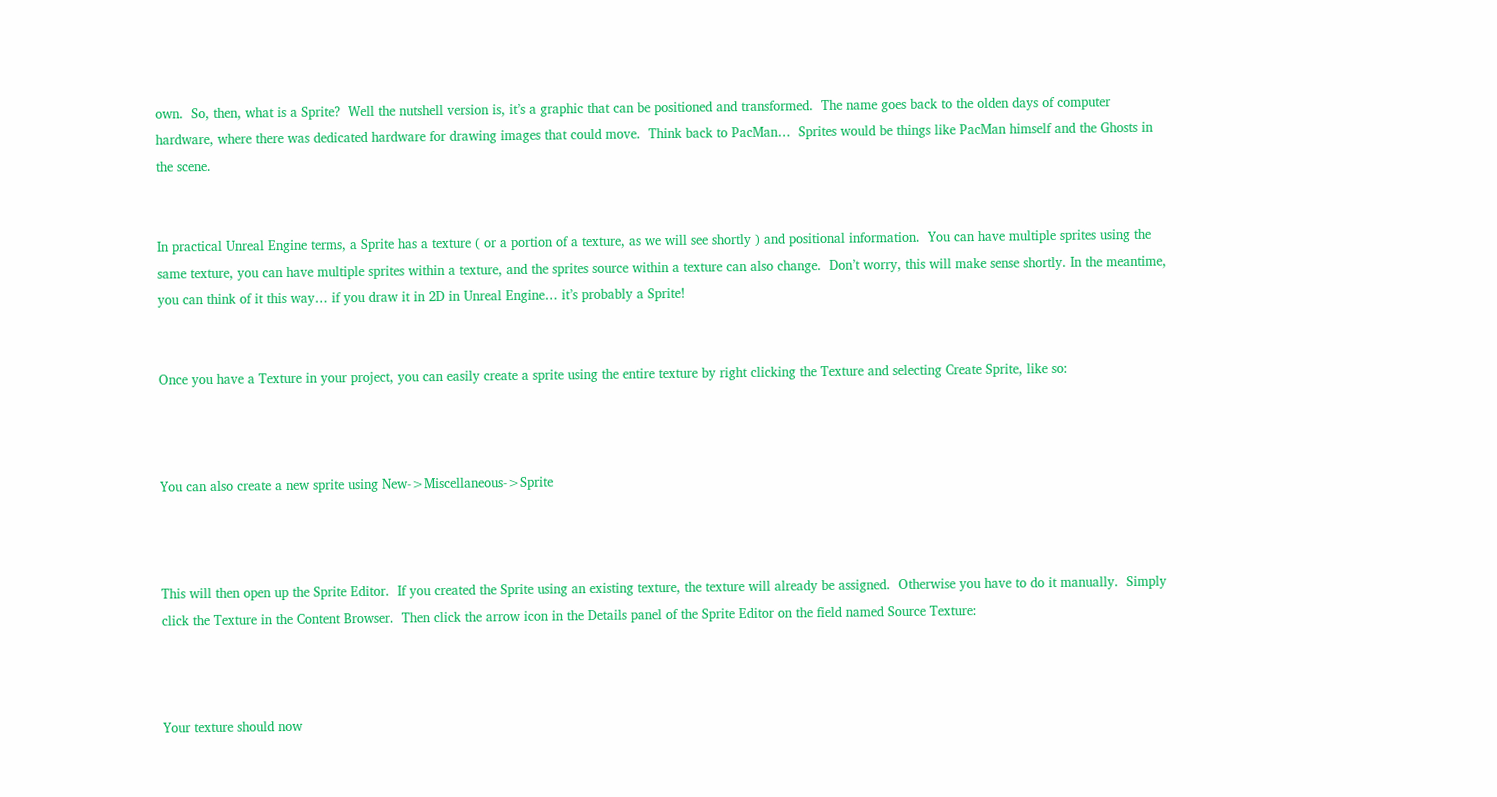own.  So, then, what is a Sprite?  Well the nutshell version is, it’s a graphic that can be positioned and transformed.  The name goes back to the olden days of computer hardware, where there was dedicated hardware for drawing images that could move.  Think back to PacMan…  Sprites would be things like PacMan himself and the Ghosts in the scene.


In practical Unreal Engine terms, a Sprite has a texture ( or a portion of a texture, as we will see shortly ) and positional information.  You can have multiple sprites using the same texture, you can have multiple sprites within a texture, and the sprites source within a texture can also change.  Don’t worry, this will make sense shortly. In the meantime, you can think of it this way… if you draw it in 2D in Unreal Engine… it’s probably a Sprite!


Once you have a Texture in your project, you can easily create a sprite using the entire texture by right clicking the Texture and selecting Create Sprite, like so:



You can also create a new sprite using New->Miscellaneous->Sprite



This will then open up the Sprite Editor.  If you created the Sprite using an existing texture, the texture will already be assigned.  Otherwise you have to do it manually.  Simply click the Texture in the Content Browser.  Then click the arrow icon in the Details panel of the Sprite Editor on the field named Source Texture:



Your texture should now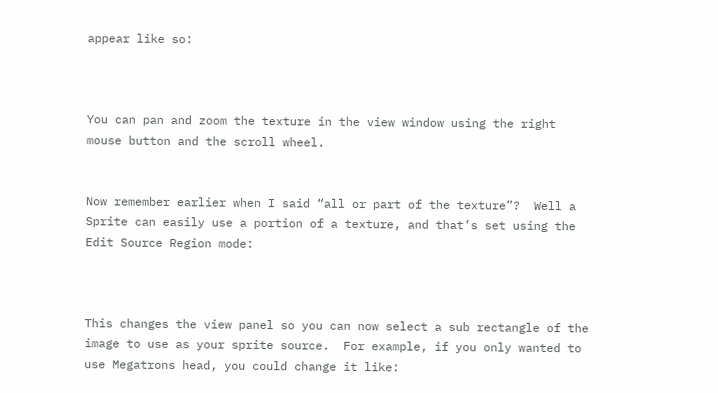appear like so:



You can pan and zoom the texture in the view window using the right mouse button and the scroll wheel.


Now remember earlier when I said “all or part of the texture”?  Well a Sprite can easily use a portion of a texture, and that’s set using the Edit Source Region mode:



This changes the view panel so you can now select a sub rectangle of the image to use as your sprite source.  For example, if you only wanted to use Megatrons head, you could change it like: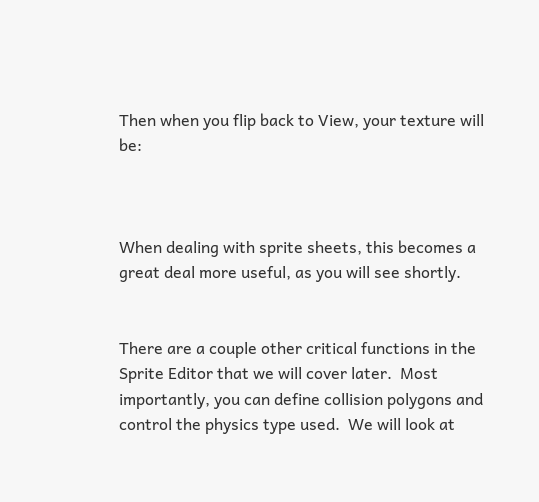Then when you flip back to View, your texture will be:



When dealing with sprite sheets, this becomes a great deal more useful, as you will see shortly.


There are a couple other critical functions in the Sprite Editor that we will cover later.  Most importantly, you can define collision polygons and control the physics type used.  We will look at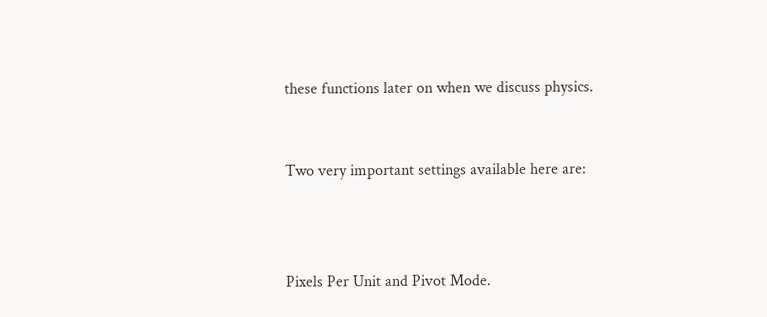these functions later on when we discuss physics.


Two very important settings available here are:



Pixels Per Unit and Pivot Mode.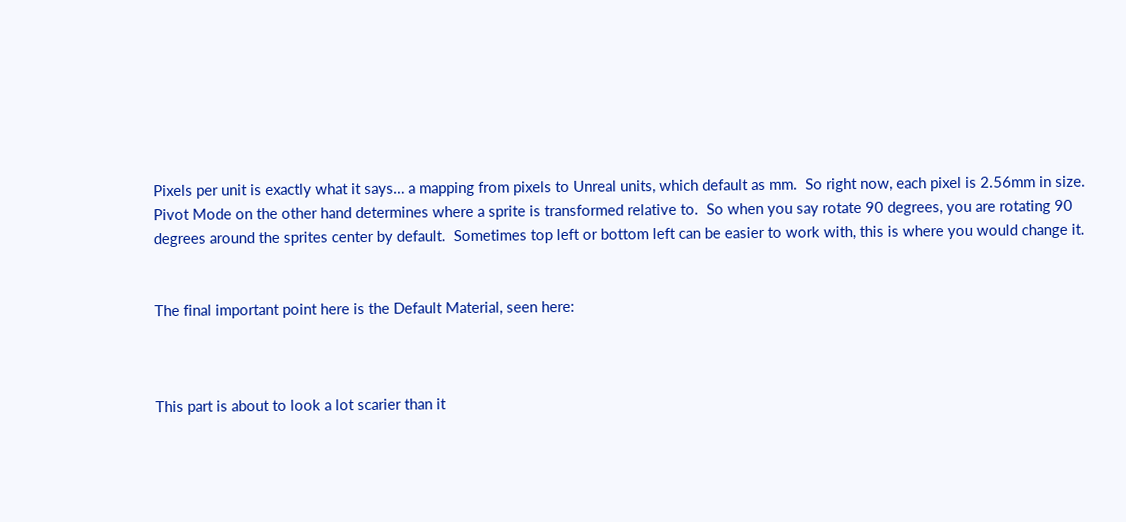Pixels per unit is exactly what it says… a mapping from pixels to Unreal units, which default as mm.  So right now, each pixel is 2.56mm in size.  Pivot Mode on the other hand determines where a sprite is transformed relative to.  So when you say rotate 90 degrees, you are rotating 90 degrees around the sprites center by default.  Sometimes top left or bottom left can be easier to work with, this is where you would change it.


The final important point here is the Default Material, seen here:



This part is about to look a lot scarier than it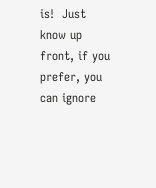is!  Just know up front, if you prefer, you can ignore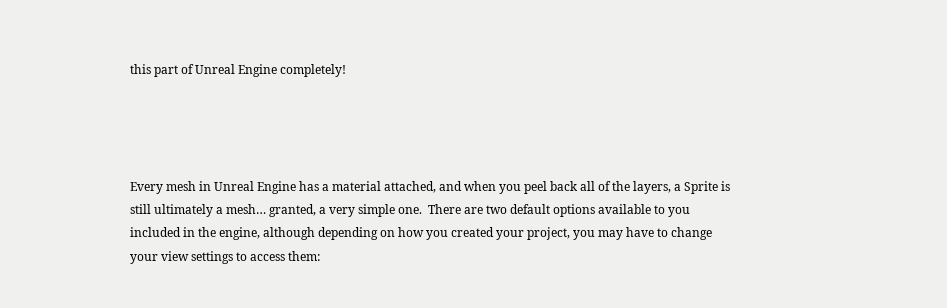this part of Unreal Engine completely!




Every mesh in Unreal Engine has a material attached, and when you peel back all of the layers, a Sprite is still ultimately a mesh… granted, a very simple one.  There are two default options available to you included in the engine, although depending on how you created your project, you may have to change your view settings to access them: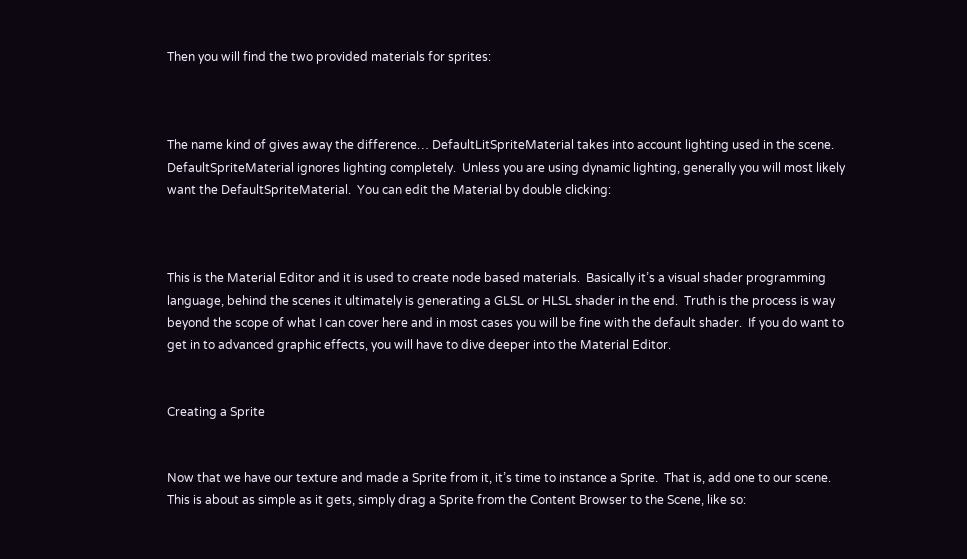Then you will find the two provided materials for sprites:



The name kind of gives away the difference… DefaultLitSpriteMaterial takes into account lighting used in the scene.  DefaultSpriteMaterial ignores lighting completely.  Unless you are using dynamic lighting, generally you will most likely want the DefaultSpriteMaterial.  You can edit the Material by double clicking:



This is the Material Editor and it is used to create node based materials.  Basically it’s a visual shader programming language, behind the scenes it ultimately is generating a GLSL or HLSL shader in the end.  Truth is the process is way beyond the scope of what I can cover here and in most cases you will be fine with the default shader.  If you do want to get in to advanced graphic effects, you will have to dive deeper into the Material Editor.


Creating a Sprite


Now that we have our texture and made a Sprite from it, it’s time to instance a Sprite.  That is, add one to our scene.  This is about as simple as it gets, simply drag a Sprite from the Content Browser to the Scene, like so: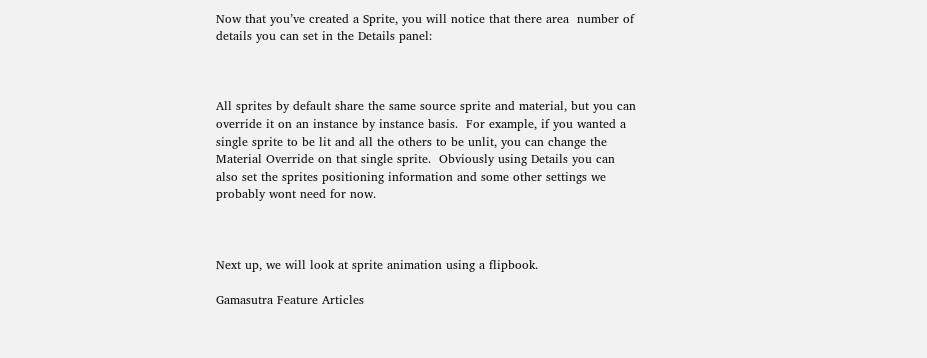Now that you’ve created a Sprite, you will notice that there area  number of details you can set in the Details panel:



All sprites by default share the same source sprite and material, but you can override it on an instance by instance basis.  For example, if you wanted a single sprite to be lit and all the others to be unlit, you can change the Material Override on that single sprite.  Obviously using Details you can also set the sprites positioning information and some other settings we probably wont need for now.



Next up, we will look at sprite animation using a flipbook.

Gamasutra Feature Articles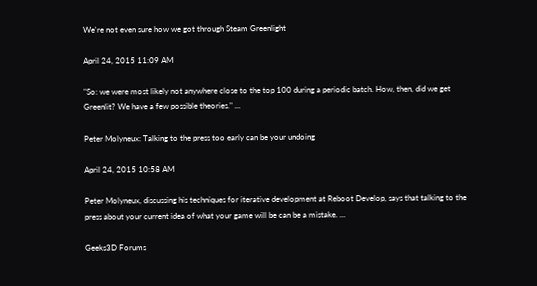We're not even sure how we got through Steam Greenlight

April 24, 2015 11:09 AM

"So: we were most likely not anywhere close to the top 100 during a periodic batch. How, then, did we get Greenlit? We have a few possible theories." ...

Peter Molyneux: Talking to the press too early can be your undoing

April 24, 2015 10:58 AM

Peter Molyneux, discussing his techniques for iterative development at Reboot Develop, says that talking to the press about your current idea of what your game will be can be a mistake. ...

Geeks3D Forums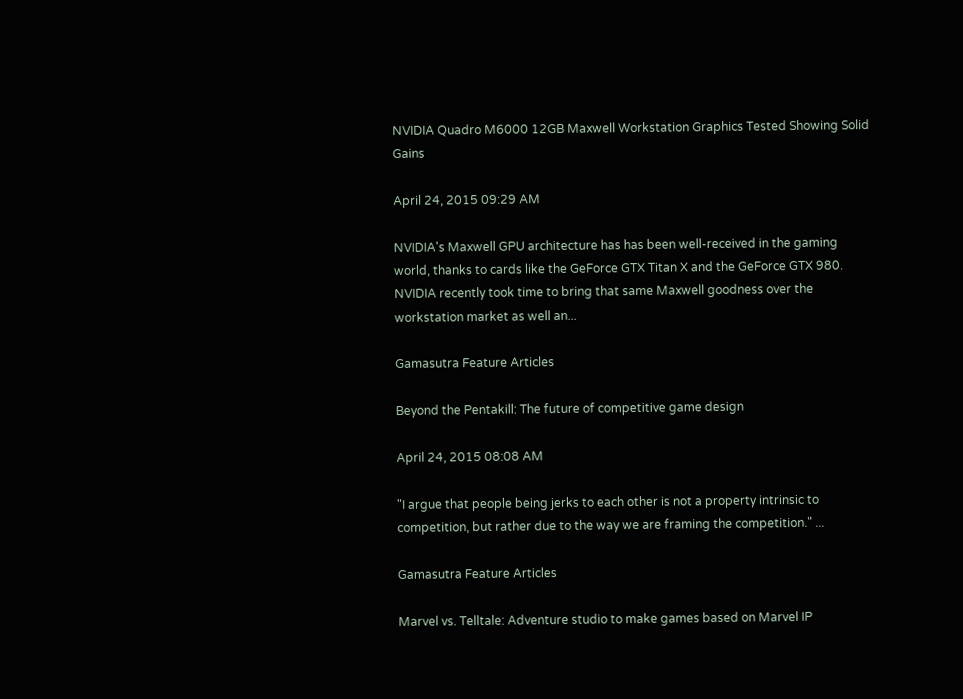NVIDIA Quadro M6000 12GB Maxwell Workstation Graphics Tested Showing Solid Gains

April 24, 2015 09:29 AM

NVIDIA's Maxwell GPU architecture has has been well-received in the gaming world, thanks to cards like the GeForce GTX Titan X and the GeForce GTX 980. NVIDIA recently took time to bring that same Maxwell goodness over the workstation market as well an...

Gamasutra Feature Articles

Beyond the Pentakill: The future of competitive game design

April 24, 2015 08:08 AM

"I argue that people being jerks to each other is not a property intrinsic to competition, but rather due to the way we are framing the competition." ...

Gamasutra Feature Articles

Marvel vs. Telltale: Adventure studio to make games based on Marvel IP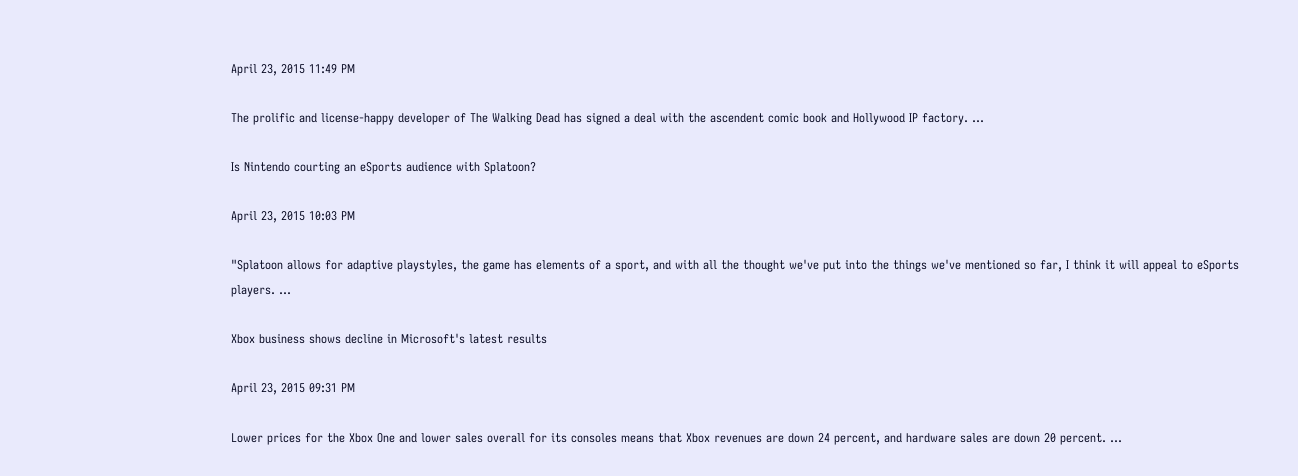April 23, 2015 11:49 PM

The prolific and license-happy developer of The Walking Dead has signed a deal with the ascendent comic book and Hollywood IP factory. ...

Is Nintendo courting an eSports audience with Splatoon?

April 23, 2015 10:03 PM

"Splatoon allows for adaptive playstyles, the game has elements of a sport, and with all the thought we've put into the things we've mentioned so far, I think it will appeal to eSports players. ...

Xbox business shows decline in Microsoft's latest results

April 23, 2015 09:31 PM

Lower prices for the Xbox One and lower sales overall for its consoles means that Xbox revenues are down 24 percent, and hardware sales are down 20 percent. ...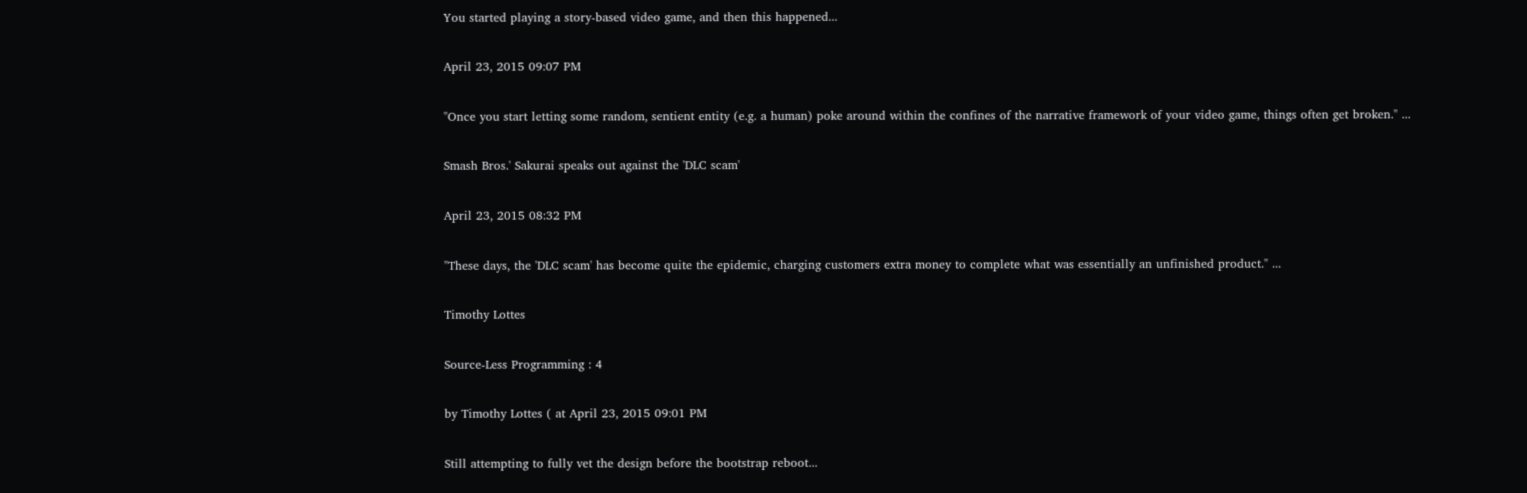You started playing a story-based video game, and then this happened...

April 23, 2015 09:07 PM

"Once you start letting some random, sentient entity (e.g. a human) poke around within the confines of the narrative framework of your video game, things often get broken." ...

Smash Bros.' Sakurai speaks out against the 'DLC scam'

April 23, 2015 08:32 PM

"These days, the 'DLC scam' has become quite the epidemic, charging customers extra money to complete what was essentially an unfinished product." ...

Timothy Lottes

Source-Less Programming : 4

by Timothy Lottes ( at April 23, 2015 09:01 PM

Still attempting to fully vet the design before the bootstrap reboot...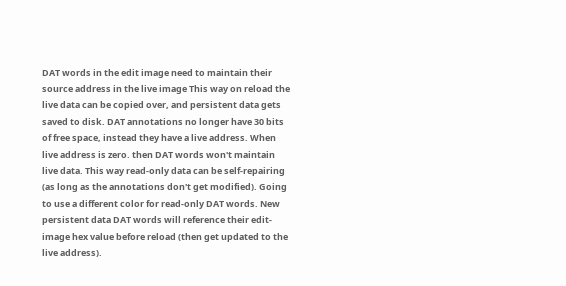DAT words in the edit image need to maintain their source address in the live image This way on reload the live data can be copied over, and persistent data gets saved to disk. DAT annotations no longer have 30 bits of free space, instead they have a live address. When live address is zero. then DAT words won't maintain live data. This way read-only data can be self-repairing (as long as the annotations don't get modified). Going to use a different color for read-only DAT words. New persistent data DAT words will reference their edit-image hex value before reload (then get updated to the live address).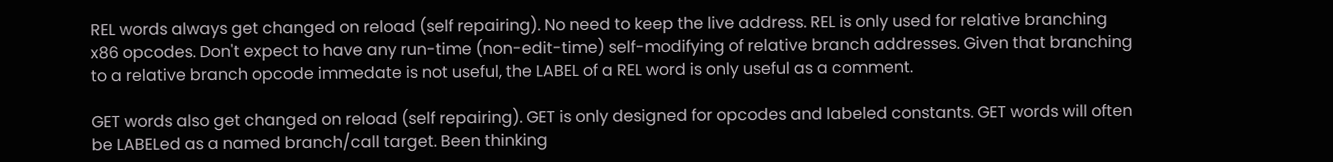REL words always get changed on reload (self repairing). No need to keep the live address. REL is only used for relative branching x86 opcodes. Don't expect to have any run-time (non-edit-time) self-modifying of relative branch addresses. Given that branching to a relative branch opcode immedate is not useful, the LABEL of a REL word is only useful as a comment.

GET words also get changed on reload (self repairing). GET is only designed for opcodes and labeled constants. GET words will often be LABELed as a named branch/call target. Been thinking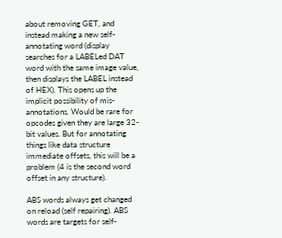about removing GET, and instead making a new self-annotating word (display searches for a LABELed DAT word with the same image value, then displays the LABEL instead of HEX). This opens up the implicit possibility of mis-annotations. Would be rare for opcodes given they are large 32-bit values. But for annotating things like data structure immediate offsets, this will be a problem (4 is the second word offset in any structure).

ABS words always get changed on reload (self repairing). ABS words are targets for self-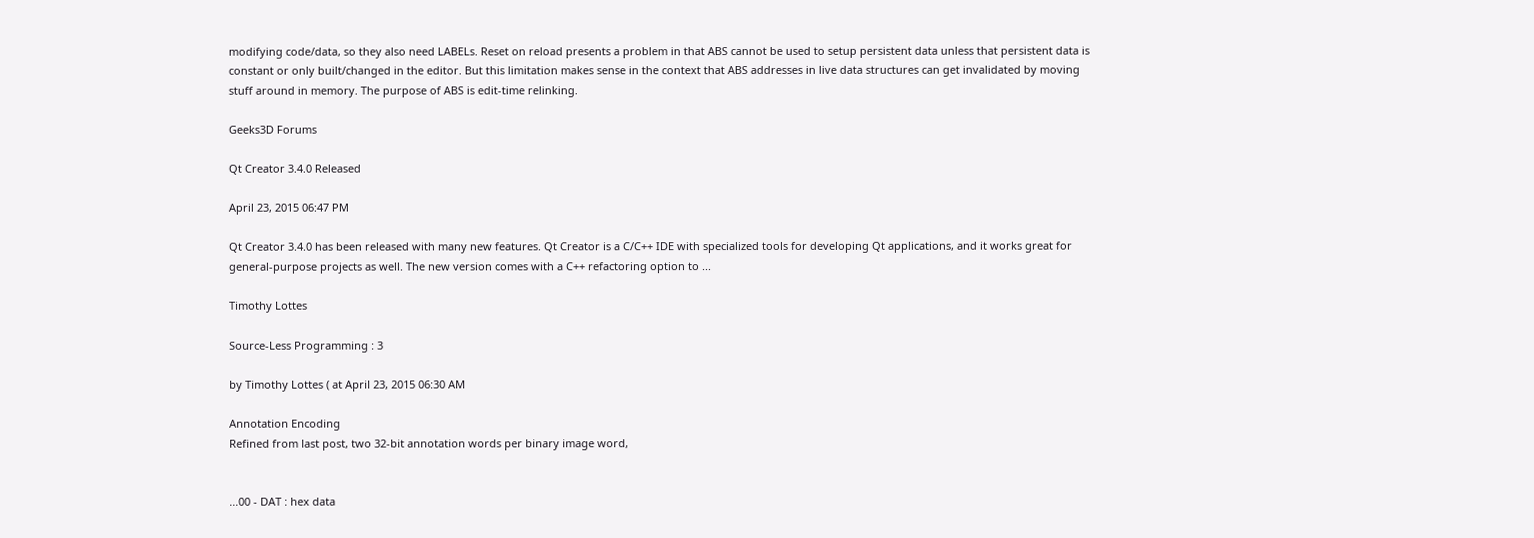modifying code/data, so they also need LABELs. Reset on reload presents a problem in that ABS cannot be used to setup persistent data unless that persistent data is constant or only built/changed in the editor. But this limitation makes sense in the context that ABS addresses in live data structures can get invalidated by moving stuff around in memory. The purpose of ABS is edit-time relinking.

Geeks3D Forums

Qt Creator 3.4.0 Released

April 23, 2015 06:47 PM

Qt Creator 3.4.0 has been released with many new features. Qt Creator is a C/C++ IDE with specialized tools for developing Qt applications, and it works great for general-purpose projects as well. The new version comes with a C++ refactoring option to ...

Timothy Lottes

Source-Less Programming : 3

by Timothy Lottes ( at April 23, 2015 06:30 AM

Annotation Encoding
Refined from last post, two 32-bit annotation words per binary image word,


...00 - DAT : hex data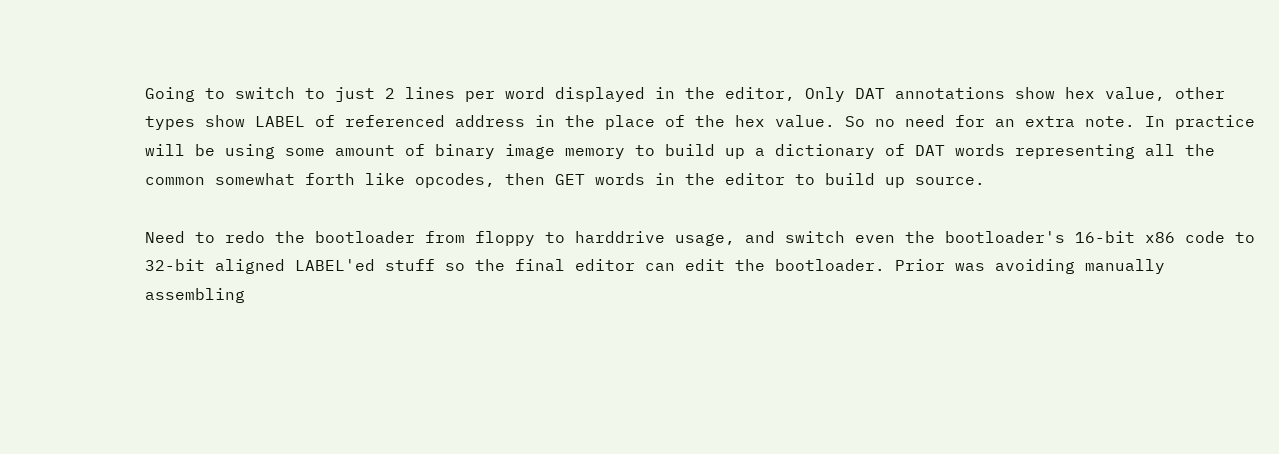Going to switch to just 2 lines per word displayed in the editor, Only DAT annotations show hex value, other types show LABEL of referenced address in the place of the hex value. So no need for an extra note. In practice will be using some amount of binary image memory to build up a dictionary of DAT words representing all the common somewhat forth like opcodes, then GET words in the editor to build up source.

Need to redo the bootloader from floppy to harddrive usage, and switch even the bootloader's 16-bit x86 code to 32-bit aligned LABEL'ed stuff so the final editor can edit the bootloader. Prior was avoiding manually assembling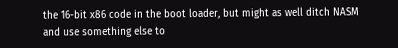the 16-bit x86 code in the boot loader, but might as well ditch NASM and use something else to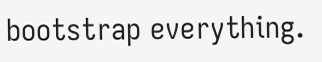bootstrap everything.